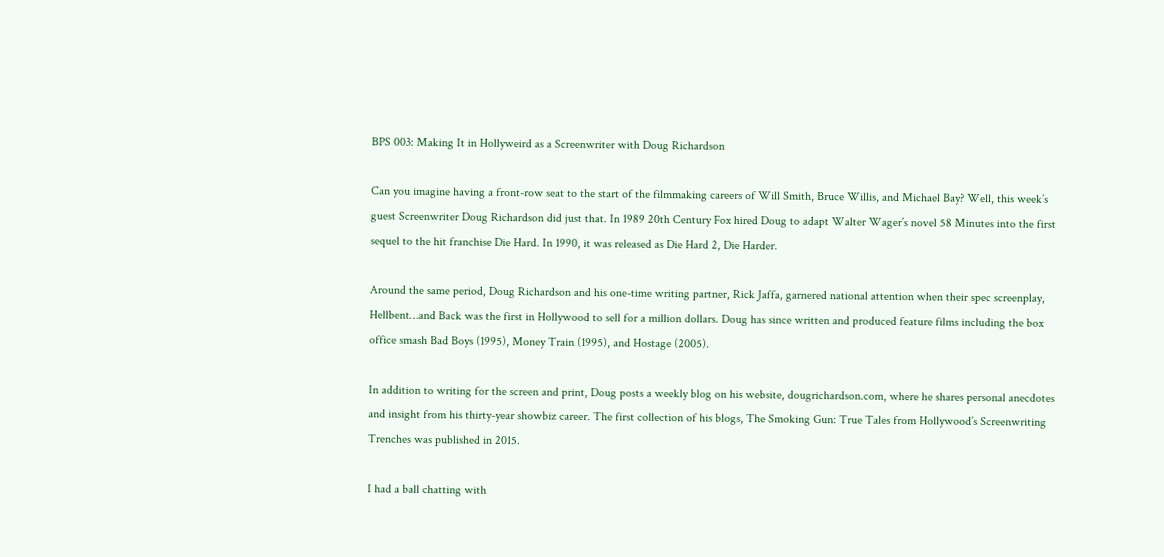BPS 003: Making It in Hollyweird as a Screenwriter with Doug Richardson

Can you imagine having a front-row seat to the start of the filmmaking careers of Will Smith, Bruce Willis, and Michael Bay? Well, this week’s guest Screenwriter Doug Richardson did just that. In 1989 20th Century Fox hired Doug to adapt Walter Wager’s novel 58 Minutes into the first sequel to the hit franchise Die Hard. In 1990, it was released as Die Hard 2, Die Harder.

Around the same period, Doug Richardson and his one-time writing partner, Rick Jaffa, garnered national attention when their spec screenplay, Hellbent…and Back was the first in Hollywood to sell for a million dollars. Doug has since written and produced feature films including the box office smash Bad Boys (1995), Money Train (1995), and Hostage (2005).

In addition to writing for the screen and print, Doug posts a weekly blog on his website, dougrichardson.com, where he shares personal anecdotes and insight from his thirty-year showbiz career. The first collection of his blogs, The Smoking Gun: True Tales from Hollywood’s Screenwriting Trenches was published in 2015.

I had a ball chatting with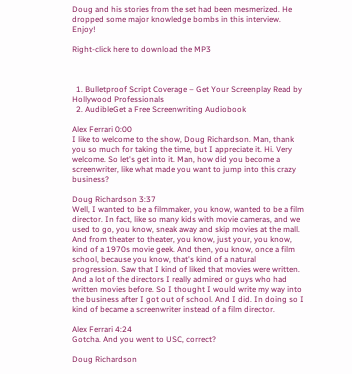Doug and his stories from the set had been mesmerized. He dropped some major knowledge bombs in this interview. Enjoy!

Right-click here to download the MP3



  1. Bulletproof Script Coverage – Get Your Screenplay Read by Hollywood Professionals
  2. AudibleGet a Free Screenwriting Audiobook

Alex Ferrari 0:00
I like to welcome to the show, Doug Richardson. Man, thank you so much for taking the time, but I appreciate it. Hi. Very welcome. So let's get into it. Man, how did you become a screenwriter, like what made you want to jump into this crazy business?

Doug Richardson 3:37
Well, I wanted to be a filmmaker, you know, wanted to be a film director. In fact, like so many kids with movie cameras, and we used to go, you know, sneak away and skip movies at the mall. And from theater to theater, you know, just your, you know, kind of a 1970s movie geek. And then, you know, once a film school, because you know, that's kind of a natural progression. Saw that I kind of liked that movies were written. And a lot of the directors I really admired or guys who had written movies before. So I thought I would write my way into the business after I got out of school. And I did. In doing so I kind of became a screenwriter instead of a film director.

Alex Ferrari 4:24
Gotcha. And you went to USC, correct?

Doug Richardson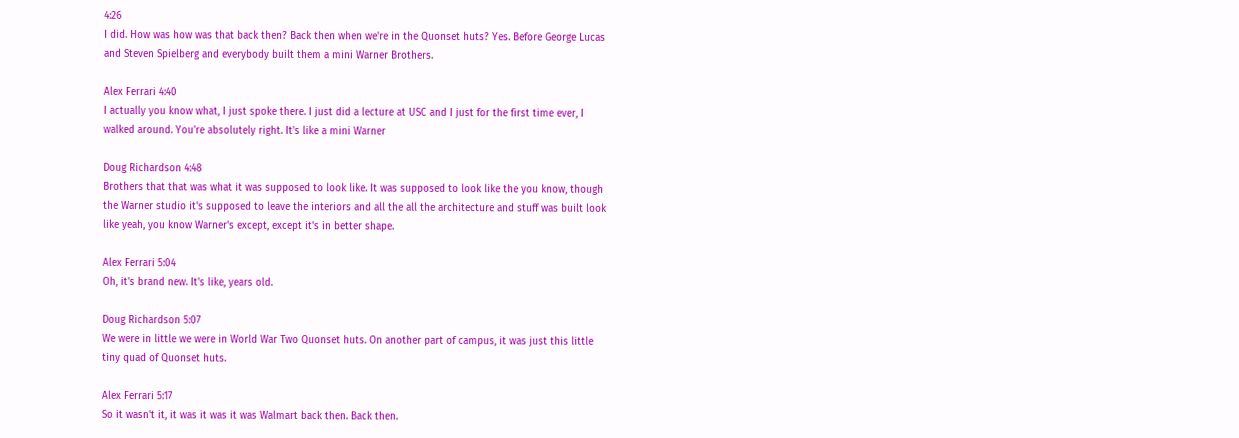4:26
I did. How was how was that back then? Back then when we're in the Quonset huts? Yes. Before George Lucas and Steven Spielberg and everybody built them a mini Warner Brothers.

Alex Ferrari 4:40
I actually you know what, I just spoke there. I just did a lecture at USC and I just for the first time ever, I walked around. You're absolutely right. It's like a mini Warner

Doug Richardson 4:48
Brothers that that was what it was supposed to look like. It was supposed to look like the you know, though the Warner studio it's supposed to leave the interiors and all the all the architecture and stuff was built look like yeah, you know Warner's except, except it's in better shape.

Alex Ferrari 5:04
Oh, it's brand new. It's like, years old.

Doug Richardson 5:07
We were in little we were in World War Two Quonset huts. On another part of campus, it was just this little tiny quad of Quonset huts.

Alex Ferrari 5:17
So it wasn't it, it was it was it was Walmart back then. Back then.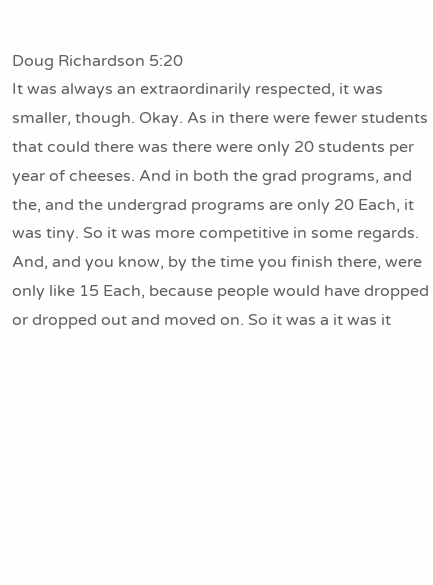Doug Richardson 5:20
It was always an extraordinarily respected, it was smaller, though. Okay. As in there were fewer students that could there was there were only 20 students per year of cheeses. And in both the grad programs, and the, and the undergrad programs are only 20 Each, it was tiny. So it was more competitive in some regards. And, and you know, by the time you finish there, were only like 15 Each, because people would have dropped or dropped out and moved on. So it was a it was it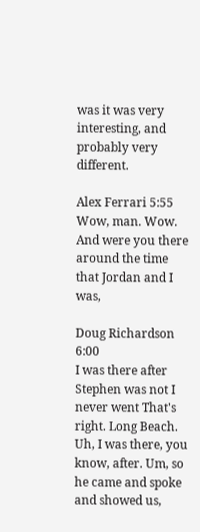was it was very interesting, and probably very different.

Alex Ferrari 5:55
Wow, man. Wow. And were you there around the time that Jordan and I was,

Doug Richardson 6:00
I was there after Stephen was not I never went That's right. Long Beach. Uh, I was there, you know, after. Um, so he came and spoke and showed us,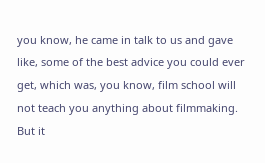you know, he came in talk to us and gave like, some of the best advice you could ever get, which was, you know, film school will not teach you anything about filmmaking. But it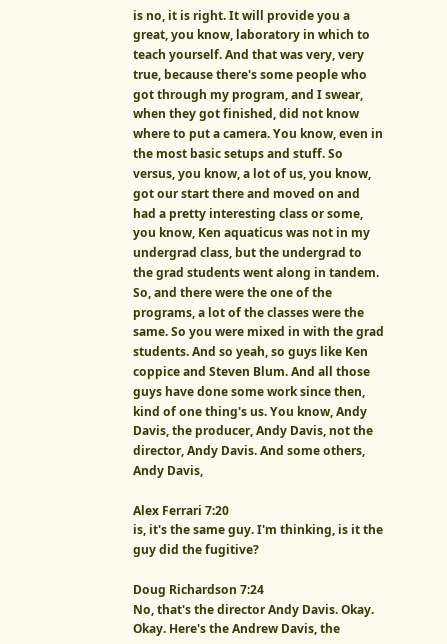is no, it is right. It will provide you a great, you know, laboratory in which to teach yourself. And that was very, very true, because there's some people who got through my program, and I swear, when they got finished, did not know where to put a camera. You know, even in the most basic setups and stuff. So versus, you know, a lot of us, you know, got our start there and moved on and had a pretty interesting class or some, you know, Ken aquaticus was not in my undergrad class, but the undergrad to the grad students went along in tandem. So, and there were the one of the programs, a lot of the classes were the same. So you were mixed in with the grad students. And so yeah, so guys like Ken coppice and Steven Blum. And all those guys have done some work since then, kind of one thing's us. You know, Andy Davis, the producer, Andy Davis, not the director, Andy Davis. And some others, Andy Davis,

Alex Ferrari 7:20
is, it's the same guy. I'm thinking, is it the guy did the fugitive?

Doug Richardson 7:24
No, that's the director Andy Davis. Okay. Okay. Here's the Andrew Davis, the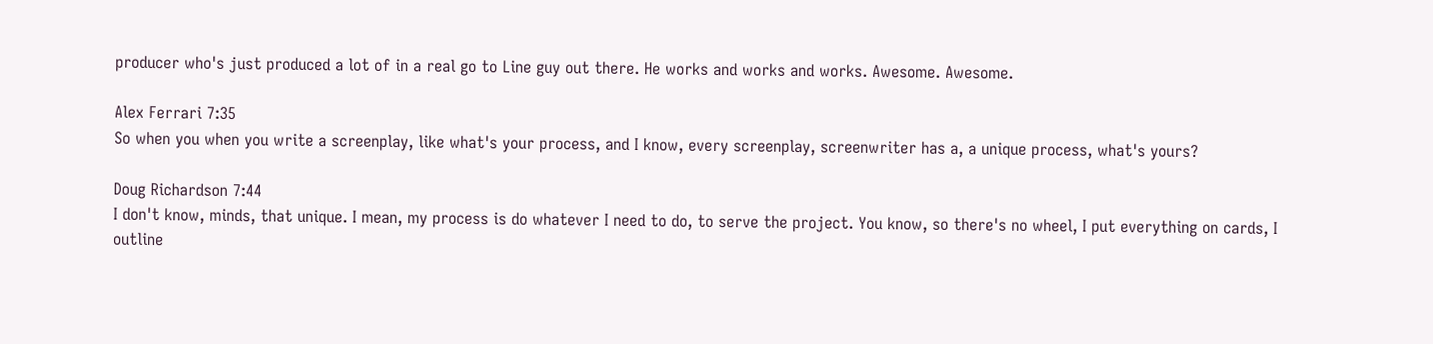producer who's just produced a lot of in a real go to Line guy out there. He works and works and works. Awesome. Awesome.

Alex Ferrari 7:35
So when you when you write a screenplay, like what's your process, and I know, every screenplay, screenwriter has a, a unique process, what's yours?

Doug Richardson 7:44
I don't know, minds, that unique. I mean, my process is do whatever I need to do, to serve the project. You know, so there's no wheel, I put everything on cards, I outline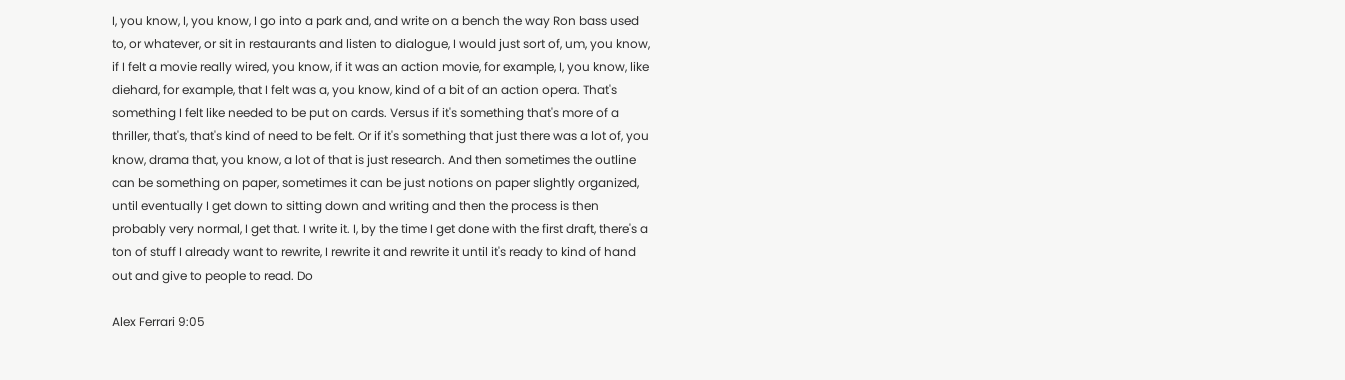I, you know, I, you know, I go into a park and, and write on a bench the way Ron bass used to, or whatever, or sit in restaurants and listen to dialogue, I would just sort of, um, you know, if I felt a movie really wired, you know, if it was an action movie, for example, I, you know, like diehard, for example, that I felt was a, you know, kind of a bit of an action opera. That's something I felt like needed to be put on cards. Versus if it's something that's more of a thriller, that's, that's kind of need to be felt. Or if it's something that just there was a lot of, you know, drama that, you know, a lot of that is just research. And then sometimes the outline can be something on paper, sometimes it can be just notions on paper slightly organized, until eventually I get down to sitting down and writing and then the process is then probably very normal, I get that. I write it. I, by the time I get done with the first draft, there's a ton of stuff I already want to rewrite, I rewrite it and rewrite it until it's ready to kind of hand out and give to people to read. Do

Alex Ferrari 9:05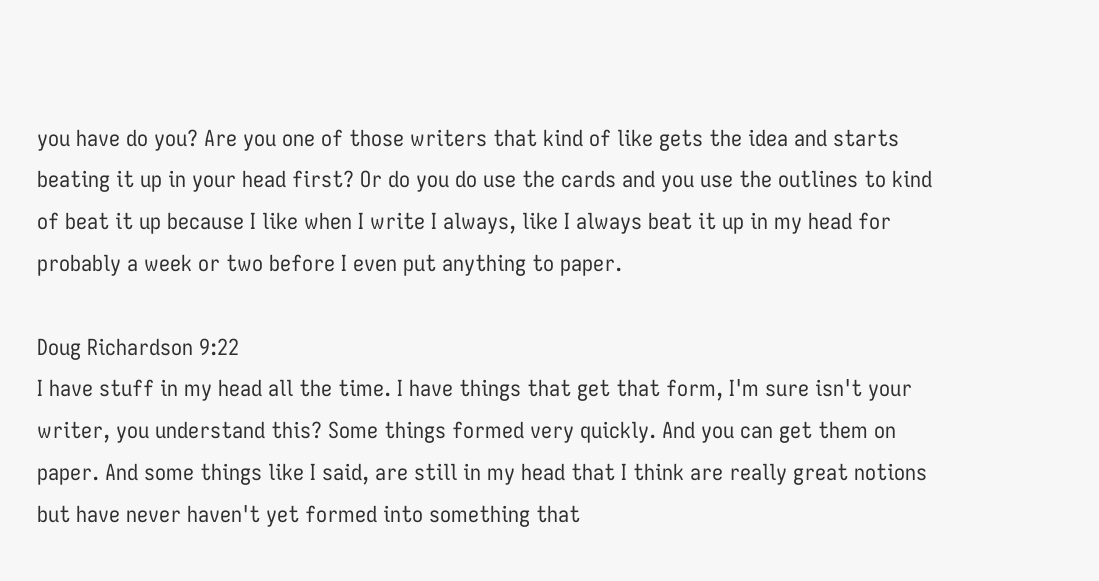you have do you? Are you one of those writers that kind of like gets the idea and starts beating it up in your head first? Or do you do use the cards and you use the outlines to kind of beat it up because I like when I write I always, like I always beat it up in my head for probably a week or two before I even put anything to paper.

Doug Richardson 9:22
I have stuff in my head all the time. I have things that get that form, I'm sure isn't your writer, you understand this? Some things formed very quickly. And you can get them on paper. And some things like I said, are still in my head that I think are really great notions but have never haven't yet formed into something that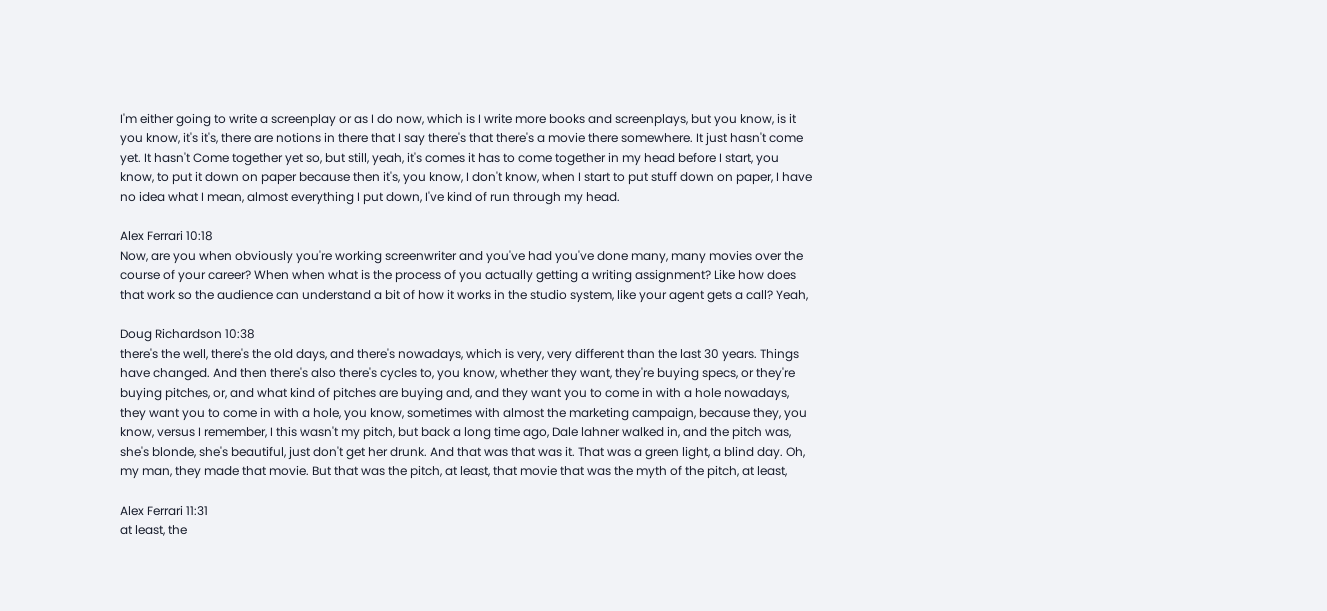I'm either going to write a screenplay or as I do now, which is I write more books and screenplays, but you know, is it you know, it's it's, there are notions in there that I say there's that there's a movie there somewhere. It just hasn't come yet. It hasn't Come together yet so, but still, yeah, it's comes it has to come together in my head before I start, you know, to put it down on paper because then it's, you know, I don't know, when I start to put stuff down on paper, I have no idea what I mean, almost everything I put down, I've kind of run through my head.

Alex Ferrari 10:18
Now, are you when obviously you're working screenwriter and you've had you've done many, many movies over the course of your career? When when what is the process of you actually getting a writing assignment? Like how does that work so the audience can understand a bit of how it works in the studio system, like your agent gets a call? Yeah,

Doug Richardson 10:38
there's the well, there's the old days, and there's nowadays, which is very, very different than the last 30 years. Things have changed. And then there's also there's cycles to, you know, whether they want, they're buying specs, or they're buying pitches, or, and what kind of pitches are buying and, and they want you to come in with a hole nowadays, they want you to come in with a hole, you know, sometimes with almost the marketing campaign, because they, you know, versus I remember, I this wasn't my pitch, but back a long time ago, Dale lahner walked in, and the pitch was, she's blonde, she's beautiful, just don't get her drunk. And that was that was it. That was a green light, a blind day. Oh, my man, they made that movie. But that was the pitch, at least, that movie that was the myth of the pitch, at least,

Alex Ferrari 11:31
at least, the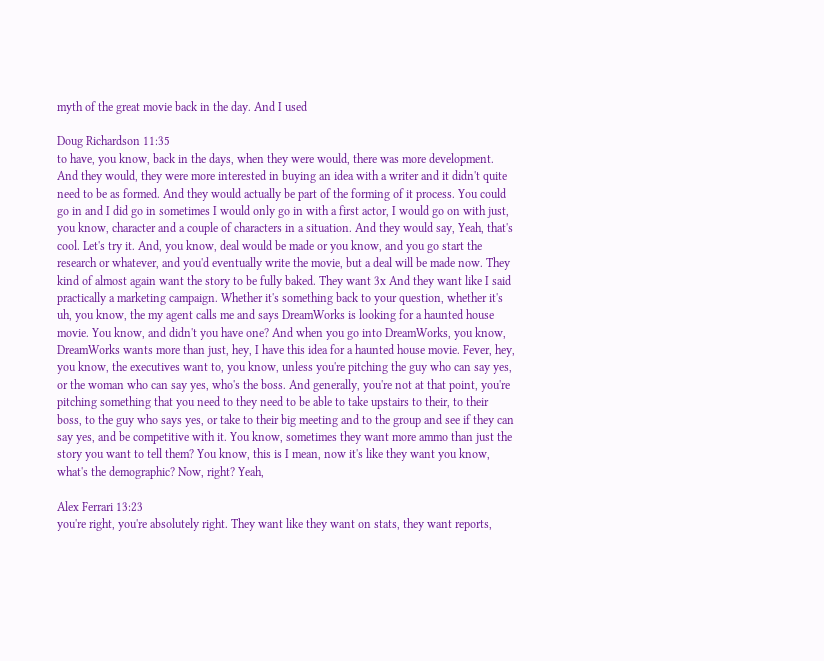myth of the great movie back in the day. And I used

Doug Richardson 11:35
to have, you know, back in the days, when they were would, there was more development. And they would, they were more interested in buying an idea with a writer and it didn't quite need to be as formed. And they would actually be part of the forming of it process. You could go in and I did go in sometimes I would only go in with a first actor, I would go on with just, you know, character and a couple of characters in a situation. And they would say, Yeah, that's cool. Let's try it. And, you know, deal would be made or you know, and you go start the research or whatever, and you'd eventually write the movie, but a deal will be made now. They kind of almost again want the story to be fully baked. They want 3x And they want like I said practically a marketing campaign. Whether it's something back to your question, whether it's uh, you know, the my agent calls me and says DreamWorks is looking for a haunted house movie. You know, and didn't you have one? And when you go into DreamWorks, you know, DreamWorks wants more than just, hey, I have this idea for a haunted house movie. Fever, hey, you know, the executives want to, you know, unless you're pitching the guy who can say yes, or the woman who can say yes, who's the boss. And generally, you're not at that point, you're pitching something that you need to they need to be able to take upstairs to their, to their boss, to the guy who says yes, or take to their big meeting and to the group and see if they can say yes, and be competitive with it. You know, sometimes they want more ammo than just the story you want to tell them? You know, this is I mean, now it's like they want you know, what's the demographic? Now, right? Yeah,

Alex Ferrari 13:23
you're right, you're absolutely right. They want like they want on stats, they want reports,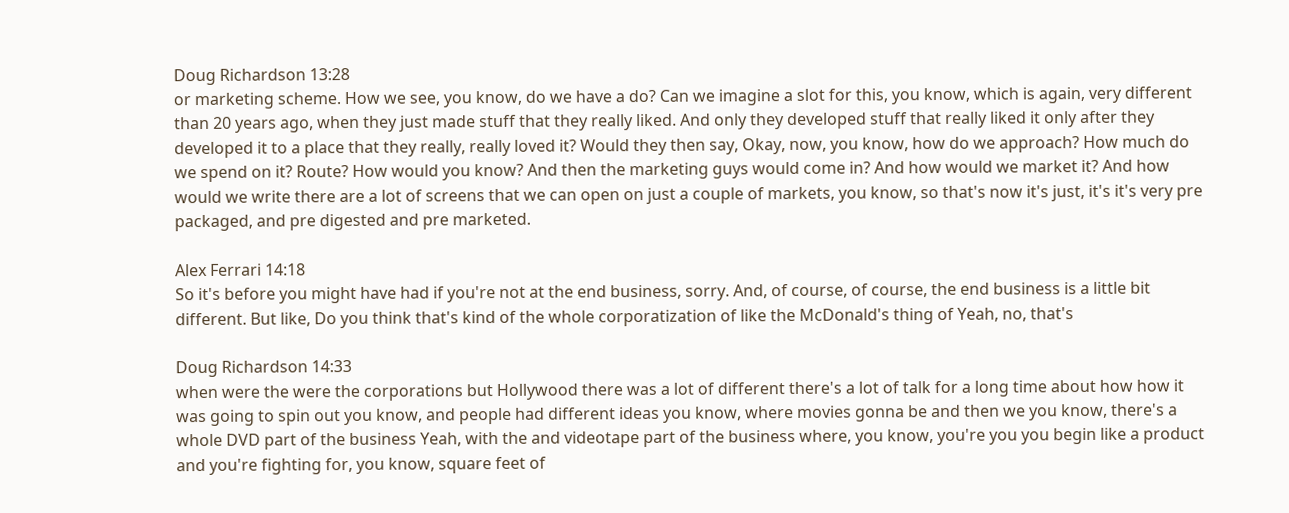Doug Richardson 13:28
or marketing scheme. How we see, you know, do we have a do? Can we imagine a slot for this, you know, which is again, very different than 20 years ago, when they just made stuff that they really liked. And only they developed stuff that really liked it only after they developed it to a place that they really, really loved it? Would they then say, Okay, now, you know, how do we approach? How much do we spend on it? Route? How would you know? And then the marketing guys would come in? And how would we market it? And how would we write there are a lot of screens that we can open on just a couple of markets, you know, so that's now it's just, it's it's very pre packaged, and pre digested and pre marketed.

Alex Ferrari 14:18
So it's before you might have had if you're not at the end business, sorry. And, of course, of course, the end business is a little bit different. But like, Do you think that's kind of the whole corporatization of like the McDonald's thing of Yeah, no, that's

Doug Richardson 14:33
when were the were the corporations but Hollywood there was a lot of different there's a lot of talk for a long time about how how it was going to spin out you know, and people had different ideas you know, where movies gonna be and then we you know, there's a whole DVD part of the business Yeah, with the and videotape part of the business where, you know, you're you you begin like a product and you're fighting for, you know, square feet of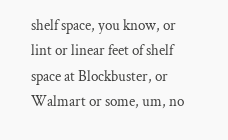shelf space, you know, or lint or linear feet of shelf space at Blockbuster, or Walmart or some, um, no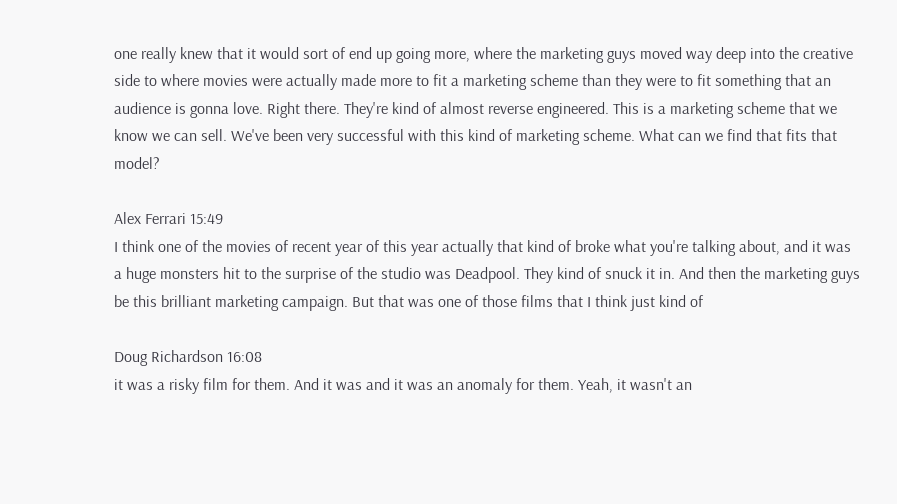one really knew that it would sort of end up going more, where the marketing guys moved way deep into the creative side to where movies were actually made more to fit a marketing scheme than they were to fit something that an audience is gonna love. Right there. They're kind of almost reverse engineered. This is a marketing scheme that we know we can sell. We've been very successful with this kind of marketing scheme. What can we find that fits that model?

Alex Ferrari 15:49
I think one of the movies of recent year of this year actually that kind of broke what you're talking about, and it was a huge monsters hit to the surprise of the studio was Deadpool. They kind of snuck it in. And then the marketing guys be this brilliant marketing campaign. But that was one of those films that I think just kind of

Doug Richardson 16:08
it was a risky film for them. And it was and it was an anomaly for them. Yeah, it wasn't an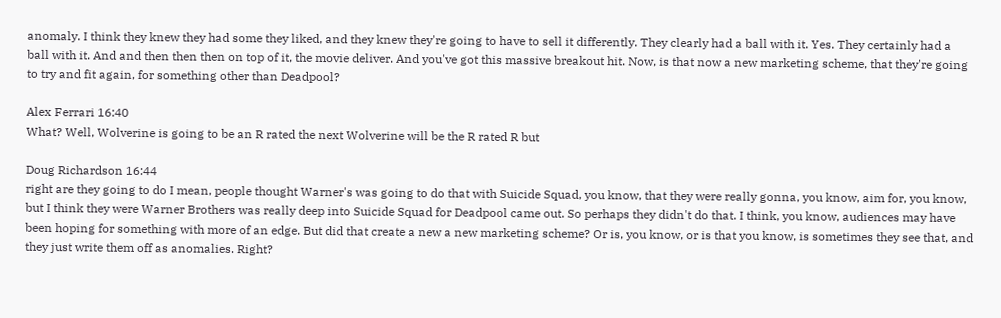anomaly. I think they knew they had some they liked, and they knew they're going to have to sell it differently. They clearly had a ball with it. Yes. They certainly had a ball with it. And and then then then on top of it, the movie deliver. And you've got this massive breakout hit. Now, is that now a new marketing scheme, that they're going to try and fit again, for something other than Deadpool?

Alex Ferrari 16:40
What? Well, Wolverine is going to be an R rated the next Wolverine will be the R rated R but

Doug Richardson 16:44
right are they going to do I mean, people thought Warner's was going to do that with Suicide Squad, you know, that they were really gonna, you know, aim for, you know, but I think they were Warner Brothers was really deep into Suicide Squad for Deadpool came out. So perhaps they didn't do that. I think, you know, audiences may have been hoping for something with more of an edge. But did that create a new a new marketing scheme? Or is, you know, or is that you know, is sometimes they see that, and they just write them off as anomalies. Right?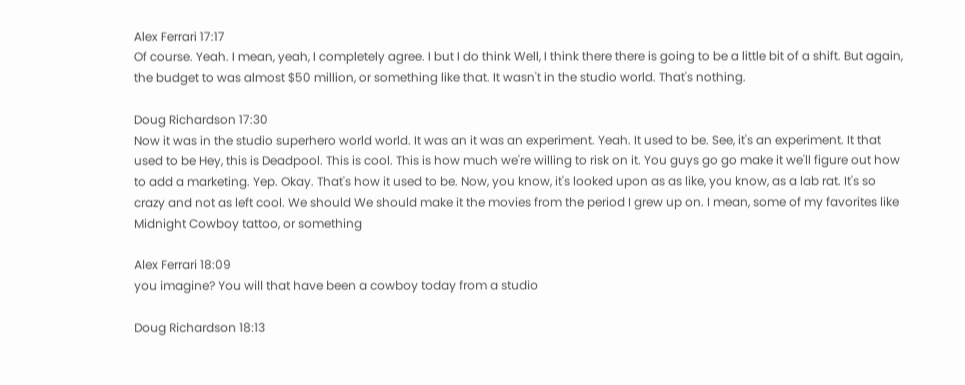Alex Ferrari 17:17
Of course. Yeah. I mean, yeah, I completely agree. I but I do think Well, I think there there is going to be a little bit of a shift. But again, the budget to was almost $50 million, or something like that. It wasn't in the studio world. That's nothing.

Doug Richardson 17:30
Now it was in the studio superhero world world. It was an it was an experiment. Yeah. It used to be. See, it's an experiment. It that used to be Hey, this is Deadpool. This is cool. This is how much we're willing to risk on it. You guys go go make it we'll figure out how to add a marketing. Yep. Okay. That's how it used to be. Now, you know, it's looked upon as as like, you know, as a lab rat. It's so crazy and not as left cool. We should We should make it the movies from the period I grew up on. I mean, some of my favorites like Midnight Cowboy tattoo, or something

Alex Ferrari 18:09
you imagine? You will that have been a cowboy today from a studio

Doug Richardson 18:13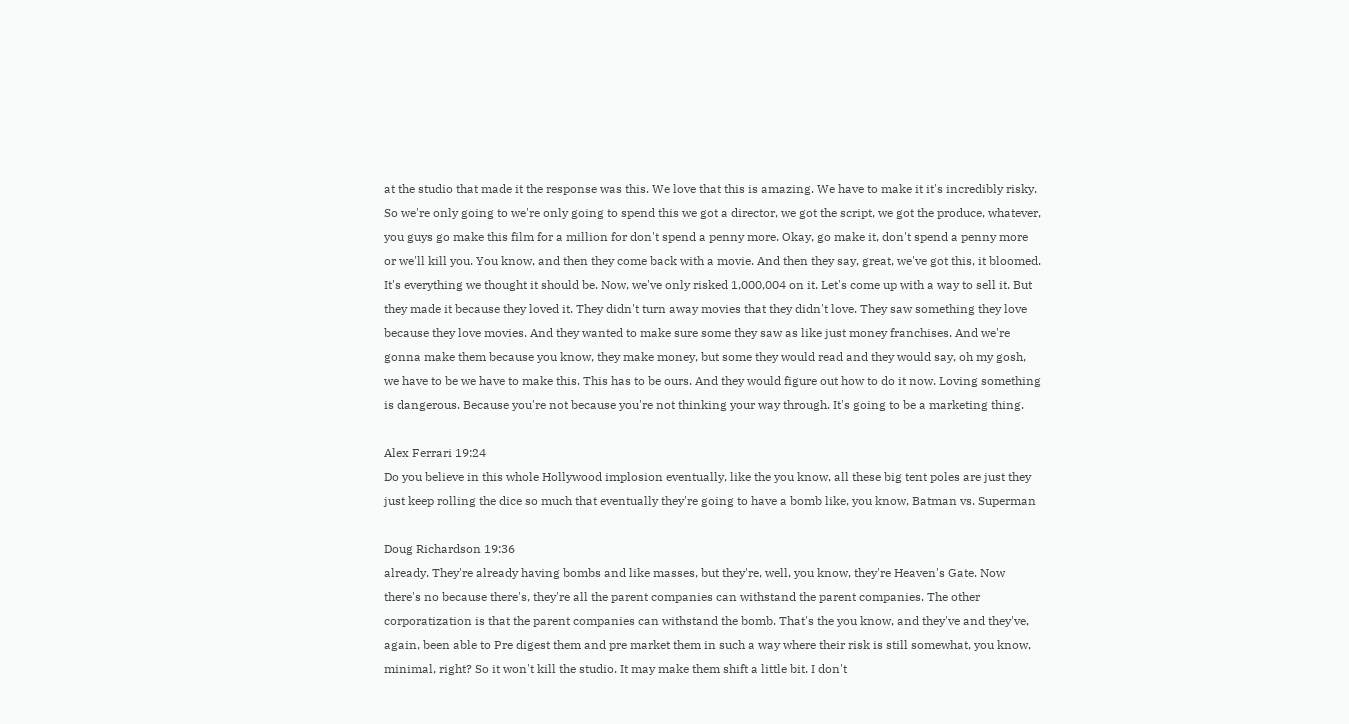at the studio that made it the response was this. We love that this is amazing. We have to make it it's incredibly risky. So we're only going to we're only going to spend this we got a director, we got the script, we got the produce, whatever, you guys go make this film for a million for don't spend a penny more. Okay, go make it, don't spend a penny more or we'll kill you. You know, and then they come back with a movie. And then they say, great, we've got this, it bloomed. It's everything we thought it should be. Now, we've only risked 1,000,004 on it. Let's come up with a way to sell it. But they made it because they loved it. They didn't turn away movies that they didn't love. They saw something they love because they love movies. And they wanted to make sure some they saw as like just money franchises. And we're gonna make them because you know, they make money, but some they would read and they would say, oh my gosh, we have to be we have to make this. This has to be ours. And they would figure out how to do it now. Loving something is dangerous. Because you're not because you're not thinking your way through. It's going to be a marketing thing.

Alex Ferrari 19:24
Do you believe in this whole Hollywood implosion eventually, like the you know, all these big tent poles are just they just keep rolling the dice so much that eventually they're going to have a bomb like, you know, Batman vs. Superman

Doug Richardson 19:36
already. They're already having bombs and like masses, but they're, well, you know, they're Heaven's Gate. Now there's no because there's, they're all the parent companies can withstand the parent companies. The other corporatization is that the parent companies can withstand the bomb. That's the you know, and they've and they've, again, been able to Pre digest them and pre market them in such a way where their risk is still somewhat, you know, minimal, right? So it won't kill the studio. It may make them shift a little bit. I don't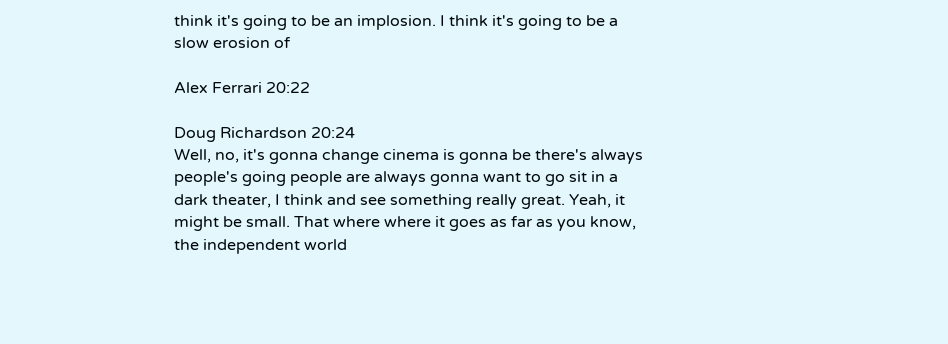think it's going to be an implosion. I think it's going to be a slow erosion of

Alex Ferrari 20:22

Doug Richardson 20:24
Well, no, it's gonna change cinema is gonna be there's always people's going people are always gonna want to go sit in a dark theater, I think and see something really great. Yeah, it might be small. That where where it goes as far as you know, the independent world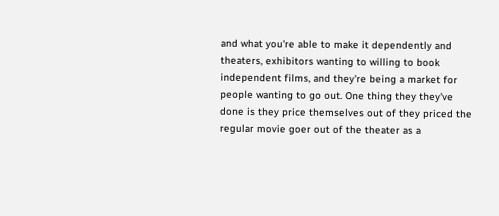and what you're able to make it dependently and theaters, exhibitors wanting to willing to book independent films, and they're being a market for people wanting to go out. One thing they they've done is they price themselves out of they priced the regular movie goer out of the theater as a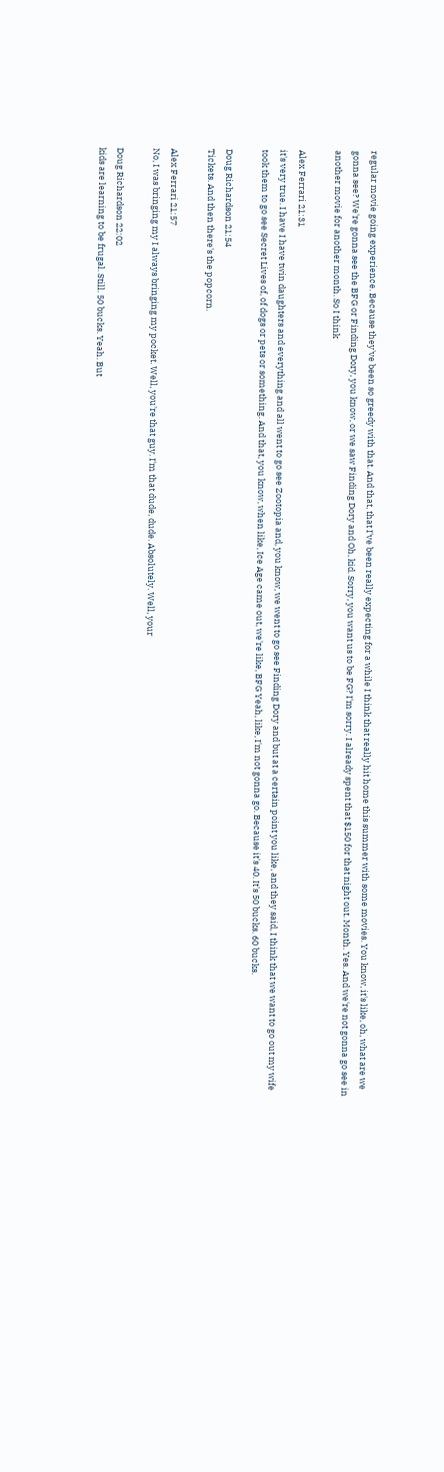regular movie going experience. Because they've been so greedy with that. And that, that I've been really expecting for a while I think that really hit home this summer with some movies. You know, it's like, oh, what are we gonna see? We're gonna see the BFG or Finding Dory, you know, or we saw Finding Dory and Oh, kid. Sorry, you want us to be FG? I'm sorry. I already spent that $150 for that night out. Month. Yes. And we're not gonna go see in another movie for another month. So I think

Alex Ferrari 21:31
it's very true. I have I have twin daughters and everything and all went to go see Zootopia and, you know, we went to go see Finding Dory and but at a certain point you like, and they said, I think that we want to go out my wife took them to go see Secret Lives of, of dogs or pets or something. And that, you know, when like, Ice Age came out, we're like, BFG Yeah, like, I'm not gonna go. Because it's 40. It's 50 bucks. 60 bucks.

Doug Richardson 21:54
Tickets. And then there's the popcorn.

Alex Ferrari 21:57
No, I was bringing my I always bringing my pocket. Well, you're that guy. I'm that dude, dude. Absolutely. Well, your

Doug Richardson 22:02
kids are learning to be frugal. Still. 50 bucks. Yeah. But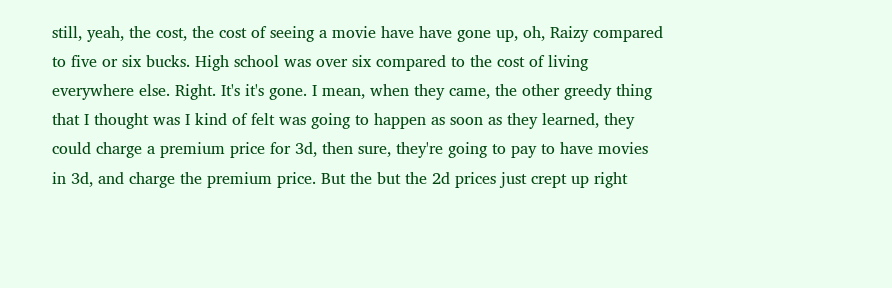still, yeah, the cost, the cost of seeing a movie have have gone up, oh, Raizy compared to five or six bucks. High school was over six compared to the cost of living everywhere else. Right. It's it's gone. I mean, when they came, the other greedy thing that I thought was I kind of felt was going to happen as soon as they learned, they could charge a premium price for 3d, then sure, they're going to pay to have movies in 3d, and charge the premium price. But the but the 2d prices just crept up right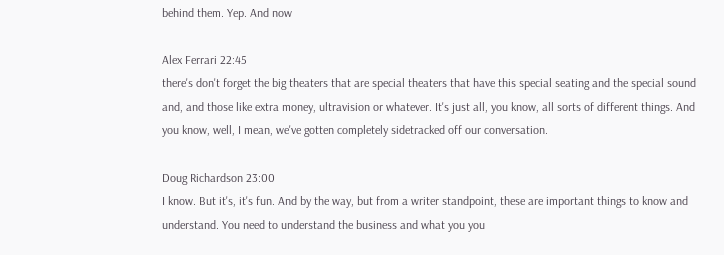behind them. Yep. And now

Alex Ferrari 22:45
there's don't forget the big theaters that are special theaters that have this special seating and the special sound and, and those like extra money, ultravision or whatever. It's just all, you know, all sorts of different things. And you know, well, I mean, we've gotten completely sidetracked off our conversation.

Doug Richardson 23:00
I know. But it's, it's fun. And by the way, but from a writer standpoint, these are important things to know and understand. You need to understand the business and what you you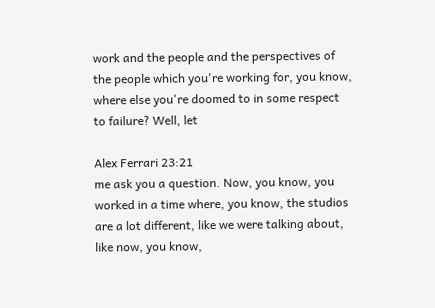work and the people and the perspectives of the people which you're working for, you know, where else you're doomed to in some respect to failure? Well, let

Alex Ferrari 23:21
me ask you a question. Now, you know, you worked in a time where, you know, the studios are a lot different, like we were talking about, like now, you know,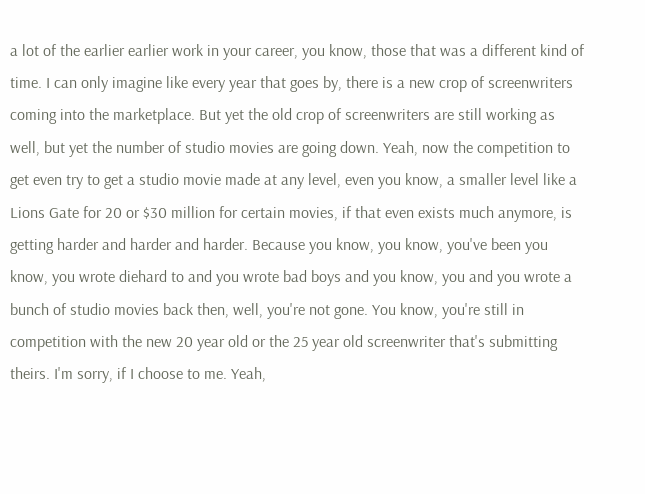a lot of the earlier earlier work in your career, you know, those that was a different kind of time. I can only imagine like every year that goes by, there is a new crop of screenwriters coming into the marketplace. But yet the old crop of screenwriters are still working as well, but yet the number of studio movies are going down. Yeah, now the competition to get even try to get a studio movie made at any level, even you know, a smaller level like a Lions Gate for 20 or $30 million for certain movies, if that even exists much anymore, is getting harder and harder and harder. Because you know, you know, you've been you know, you wrote diehard to and you wrote bad boys and you know, you and you wrote a bunch of studio movies back then, well, you're not gone. You know, you're still in competition with the new 20 year old or the 25 year old screenwriter that's submitting theirs. I'm sorry, if I choose to me. Yeah,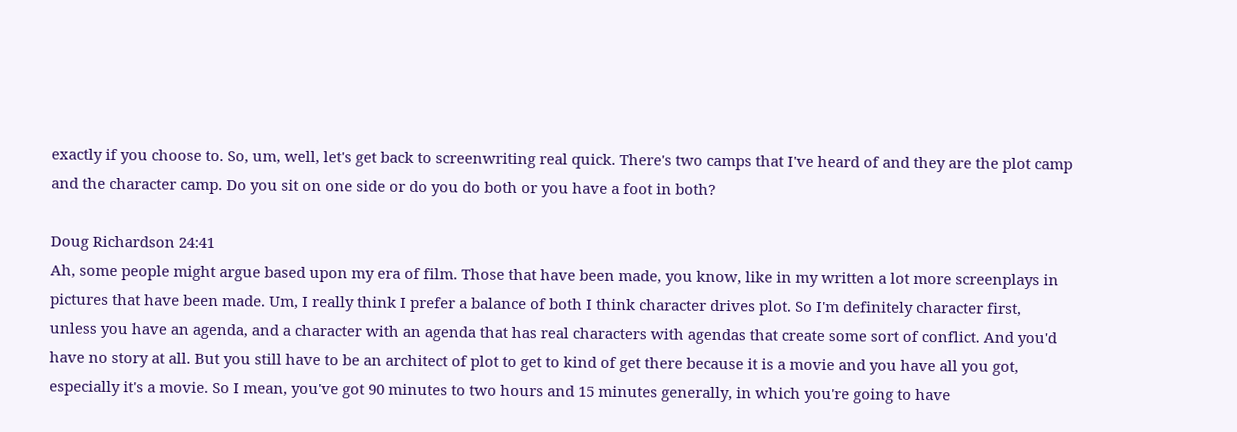exactly if you choose to. So, um, well, let's get back to screenwriting real quick. There's two camps that I've heard of and they are the plot camp and the character camp. Do you sit on one side or do you do both or you have a foot in both?

Doug Richardson 24:41
Ah, some people might argue based upon my era of film. Those that have been made, you know, like in my written a lot more screenplays in pictures that have been made. Um, I really think I prefer a balance of both I think character drives plot. So I'm definitely character first, unless you have an agenda, and a character with an agenda that has real characters with agendas that create some sort of conflict. And you'd have no story at all. But you still have to be an architect of plot to get to kind of get there because it is a movie and you have all you got, especially it's a movie. So I mean, you've got 90 minutes to two hours and 15 minutes generally, in which you're going to have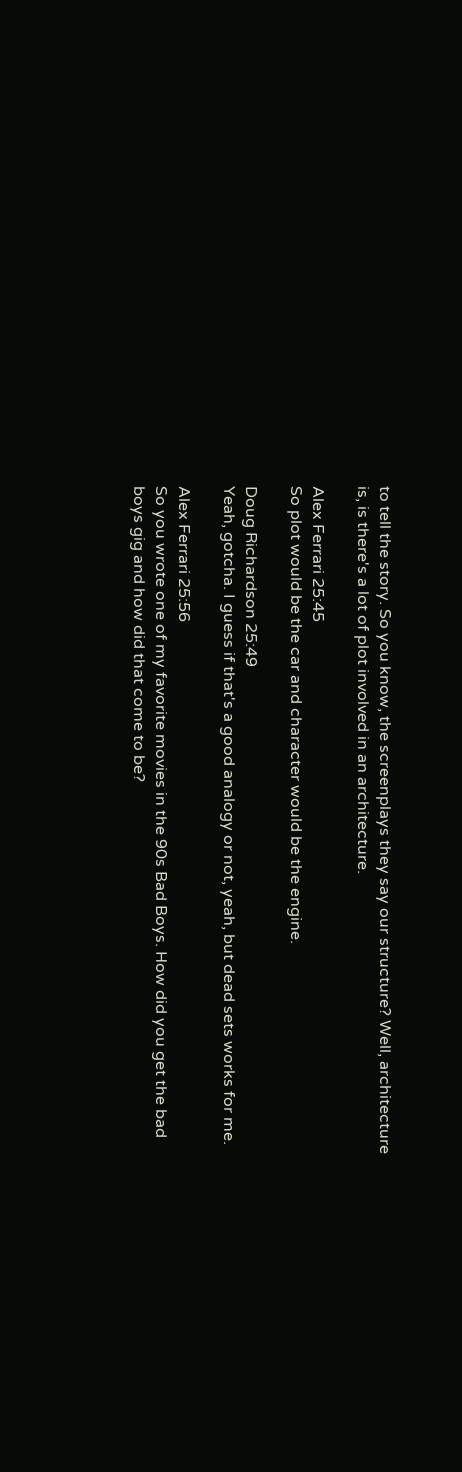to tell the story. So you know, the screenplays they say our structure? Well, architecture is, is there's a lot of plot involved in an architecture.

Alex Ferrari 25:45
So plot would be the car and character would be the engine.

Doug Richardson 25:49
Yeah, gotcha. I guess if that's a good analogy or not, yeah, but dead sets works for me.

Alex Ferrari 25:56
So you wrote one of my favorite movies in the 90s Bad Boys. How did you get the bad boys gig and how did that come to be?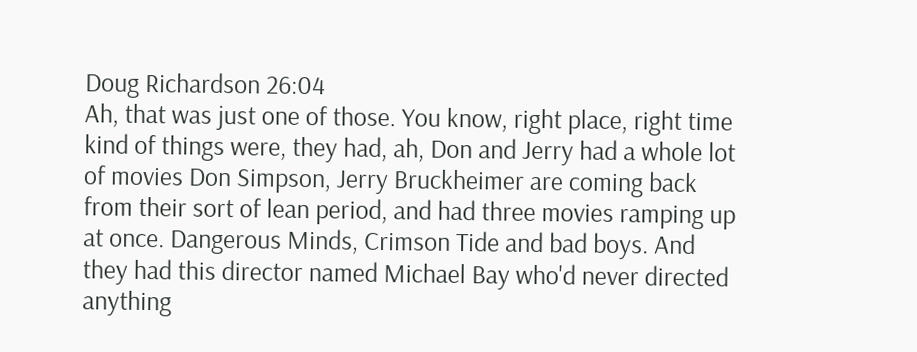Doug Richardson 26:04
Ah, that was just one of those. You know, right place, right time kind of things were, they had, ah, Don and Jerry had a whole lot of movies Don Simpson, Jerry Bruckheimer are coming back from their sort of lean period, and had three movies ramping up at once. Dangerous Minds, Crimson Tide and bad boys. And they had this director named Michael Bay who'd never directed anything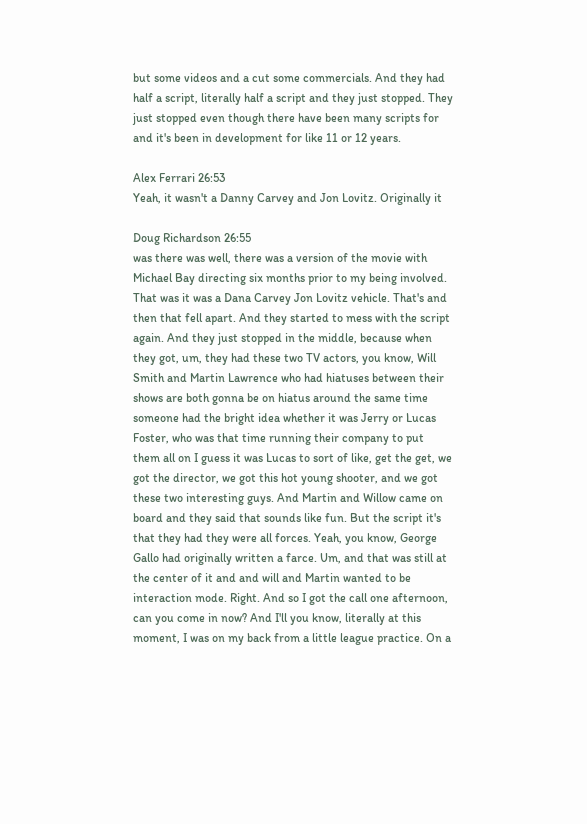but some videos and a cut some commercials. And they had half a script, literally half a script and they just stopped. They just stopped even though there have been many scripts for and it's been in development for like 11 or 12 years.

Alex Ferrari 26:53
Yeah, it wasn't a Danny Carvey and Jon Lovitz. Originally it

Doug Richardson 26:55
was there was well, there was a version of the movie with Michael Bay directing six months prior to my being involved. That was it was a Dana Carvey Jon Lovitz vehicle. That's and then that fell apart. And they started to mess with the script again. And they just stopped in the middle, because when they got, um, they had these two TV actors, you know, Will Smith and Martin Lawrence who had hiatuses between their shows are both gonna be on hiatus around the same time someone had the bright idea whether it was Jerry or Lucas Foster, who was that time running their company to put them all on I guess it was Lucas to sort of like, get the get, we got the director, we got this hot young shooter, and we got these two interesting guys. And Martin and Willow came on board and they said that sounds like fun. But the script it's that they had they were all forces. Yeah, you know, George Gallo had originally written a farce. Um, and that was still at the center of it and and will and Martin wanted to be interaction mode. Right. And so I got the call one afternoon, can you come in now? And I'll you know, literally at this moment, I was on my back from a little league practice. On a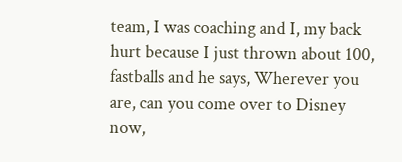team, I was coaching and I, my back hurt because I just thrown about 100, fastballs and he says, Wherever you are, can you come over to Disney now,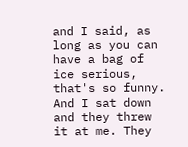and I said, as long as you can have a bag of ice serious, that's so funny. And I sat down and they threw it at me. They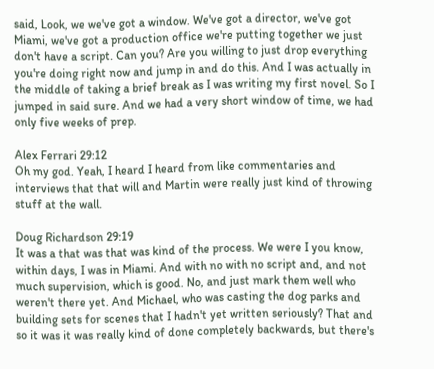said, Look, we we've got a window. We've got a director, we've got Miami, we've got a production office we're putting together we just don't have a script. Can you? Are you willing to just drop everything you're doing right now and jump in and do this. And I was actually in the middle of taking a brief break as I was writing my first novel. So I jumped in said sure. And we had a very short window of time, we had only five weeks of prep.

Alex Ferrari 29:12
Oh my god. Yeah, I heard I heard from like commentaries and interviews that that will and Martin were really just kind of throwing stuff at the wall.

Doug Richardson 29:19
It was a that was that was kind of the process. We were I you know, within days, I was in Miami. And with no with no script and, and not much supervision, which is good. No, and just mark them well who weren't there yet. And Michael, who was casting the dog parks and building sets for scenes that I hadn't yet written seriously? That and so it was it was really kind of done completely backwards, but there's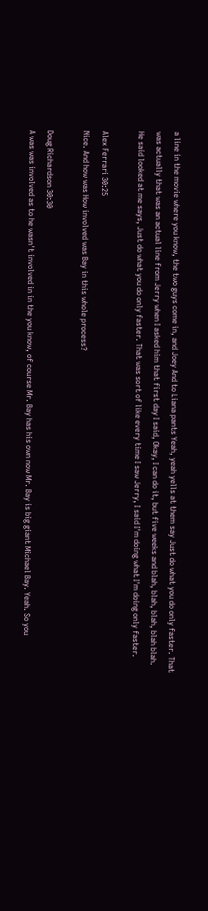a line in the movie where you know, the two guys come in, and Joey And to Liana pants Yeah, yeah yells at them say Just do what you do only faster. That was actually that was an actual line from Jerry when I asked him that first day I said, Okay, I can do it, but five weeks and blah, blah, blah, blah blah. He said looked at me says, Just do what you do only faster. That was sort of like every time I saw Jerry, I said I'm doing what I'm doing only faster.

Alex Ferrari 30:25
Nice. And how was How involved was Bay in this whole process?

Doug Richardson 30:30
A was was involved as to he wasn't involved in in the you know, of course Mr. Bay has his own now Mr. Bay is big giant Michael Bay. Yeah. So you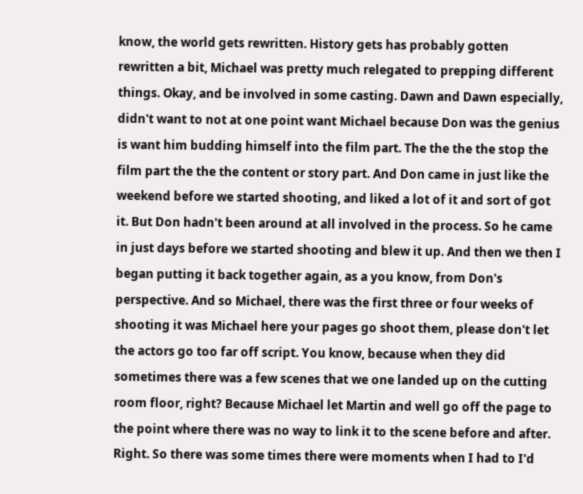know, the world gets rewritten. History gets has probably gotten rewritten a bit, Michael was pretty much relegated to prepping different things. Okay, and be involved in some casting. Dawn and Dawn especially, didn't want to not at one point want Michael because Don was the genius is want him budding himself into the film part. The the the the stop the film part the the the content or story part. And Don came in just like the weekend before we started shooting, and liked a lot of it and sort of got it. But Don hadn't been around at all involved in the process. So he came in just days before we started shooting and blew it up. And then we then I began putting it back together again, as a you know, from Don's perspective. And so Michael, there was the first three or four weeks of shooting it was Michael here your pages go shoot them, please don't let the actors go too far off script. You know, because when they did sometimes there was a few scenes that we one landed up on the cutting room floor, right? Because Michael let Martin and well go off the page to the point where there was no way to link it to the scene before and after. Right. So there was some times there were moments when I had to I'd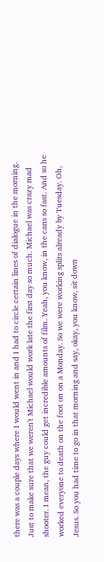there was a couple days where I would went in and I had to circle certain lines of dialogue in the morning. Just to make sure that we weren't Michael would work late the first day so much. Michael was crazy mad shooter. I mean, the guy could get incredible amounts of film. Yeah, you know, in the cans so fast. And so he worked everyone to death on the foot on on a Monday. So we were working splits already by Tuesday. Oh, Jesus. So you had time to go in that morning and say, okay, you know, sit down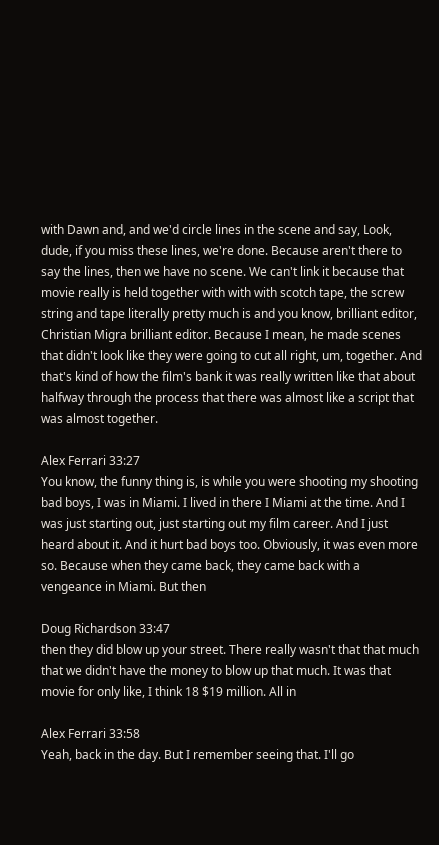with Dawn and, and we'd circle lines in the scene and say, Look, dude, if you miss these lines, we're done. Because aren't there to say the lines, then we have no scene. We can't link it because that movie really is held together with with with scotch tape, the screw string and tape literally pretty much is and you know, brilliant editor, Christian Migra brilliant editor. Because I mean, he made scenes that didn't look like they were going to cut all right, um, together. And that's kind of how the film's bank it was really written like that about halfway through the process that there was almost like a script that was almost together.

Alex Ferrari 33:27
You know, the funny thing is, is while you were shooting my shooting bad boys, I was in Miami. I lived in there I Miami at the time. And I was just starting out, just starting out my film career. And I just heard about it. And it hurt bad boys too. Obviously, it was even more so. Because when they came back, they came back with a vengeance in Miami. But then

Doug Richardson 33:47
then they did blow up your street. There really wasn't that that much that we didn't have the money to blow up that much. It was that movie for only like, I think 18 $19 million. All in

Alex Ferrari 33:58
Yeah, back in the day. But I remember seeing that. I'll go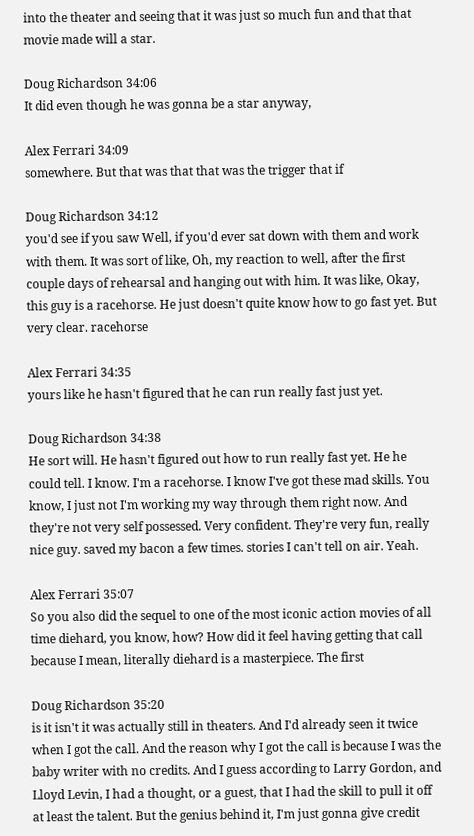into the theater and seeing that it was just so much fun and that that movie made will a star.

Doug Richardson 34:06
It did even though he was gonna be a star anyway,

Alex Ferrari 34:09
somewhere. But that was that that was the trigger that if

Doug Richardson 34:12
you'd see if you saw Well, if you'd ever sat down with them and work with them. It was sort of like, Oh, my reaction to well, after the first couple days of rehearsal and hanging out with him. It was like, Okay, this guy is a racehorse. He just doesn't quite know how to go fast yet. But very clear. racehorse

Alex Ferrari 34:35
yours like he hasn't figured that he can run really fast just yet.

Doug Richardson 34:38
He sort will. He hasn't figured out how to run really fast yet. He he could tell. I know. I'm a racehorse. I know I've got these mad skills. You know, I just not I'm working my way through them right now. And they're not very self possessed. Very confident. They're very fun, really nice guy. saved my bacon a few times. stories I can't tell on air. Yeah.

Alex Ferrari 35:07
So you also did the sequel to one of the most iconic action movies of all time diehard, you know, how? How did it feel having getting that call because I mean, literally diehard is a masterpiece. The first

Doug Richardson 35:20
is it isn't it was actually still in theaters. And I'd already seen it twice when I got the call. And the reason why I got the call is because I was the baby writer with no credits. And I guess according to Larry Gordon, and Lloyd Levin, I had a thought, or a guest, that I had the skill to pull it off at least the talent. But the genius behind it, I'm just gonna give credit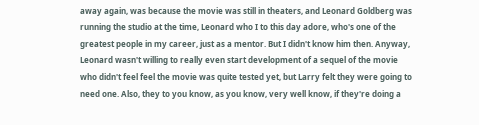away again, was because the movie was still in theaters, and Leonard Goldberg was running the studio at the time, Leonard who I to this day adore, who's one of the greatest people in my career, just as a mentor. But I didn't know him then. Anyway, Leonard wasn't willing to really even start development of a sequel of the movie who didn't feel feel the movie was quite tested yet, but Larry felt they were going to need one. Also, they to you know, as you know, very well know, if they're doing a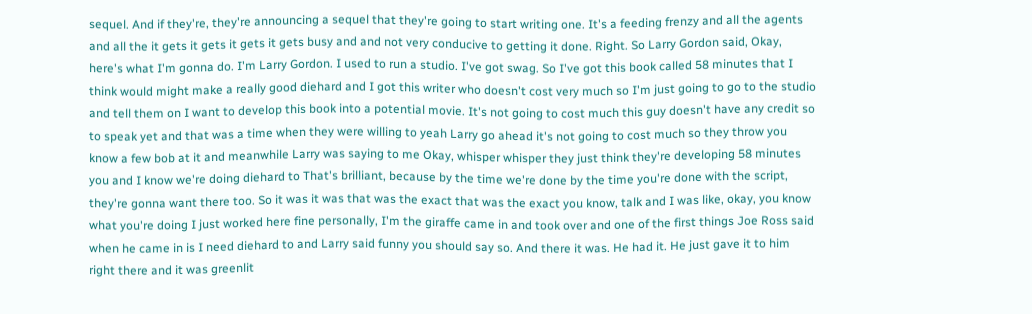sequel. And if they're, they're announcing a sequel that they're going to start writing one. It's a feeding frenzy and all the agents and all the it gets it gets it gets it gets busy and and not very conducive to getting it done. Right. So Larry Gordon said, Okay, here's what I'm gonna do. I'm Larry Gordon. I used to run a studio. I've got swag. So I've got this book called 58 minutes that I think would might make a really good diehard and I got this writer who doesn't cost very much so I'm just going to go to the studio and tell them on I want to develop this book into a potential movie. It's not going to cost much this guy doesn't have any credit so to speak yet and that was a time when they were willing to yeah Larry go ahead it's not going to cost much so they throw you know a few bob at it and meanwhile Larry was saying to me Okay, whisper whisper they just think they're developing 58 minutes you and I know we're doing diehard to That's brilliant, because by the time we're done by the time you're done with the script, they're gonna want there too. So it was it was that was the exact that was the exact you know, talk and I was like, okay, you know what you're doing I just worked here fine personally, I'm the giraffe came in and took over and one of the first things Joe Ross said when he came in is I need diehard to and Larry said funny you should say so. And there it was. He had it. He just gave it to him right there and it was greenlit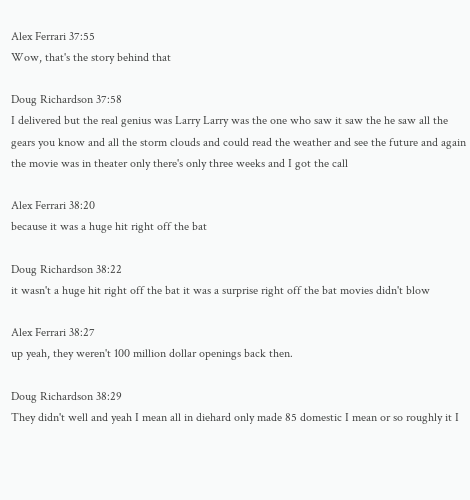Alex Ferrari 37:55
Wow, that's the story behind that

Doug Richardson 37:58
I delivered but the real genius was Larry Larry was the one who saw it saw the he saw all the gears you know and all the storm clouds and could read the weather and see the future and again the movie was in theater only there's only three weeks and I got the call

Alex Ferrari 38:20
because it was a huge hit right off the bat

Doug Richardson 38:22
it wasn't a huge hit right off the bat it was a surprise right off the bat movies didn't blow

Alex Ferrari 38:27
up yeah, they weren't 100 million dollar openings back then.

Doug Richardson 38:29
They didn't well and yeah I mean all in diehard only made 85 domestic I mean or so roughly it I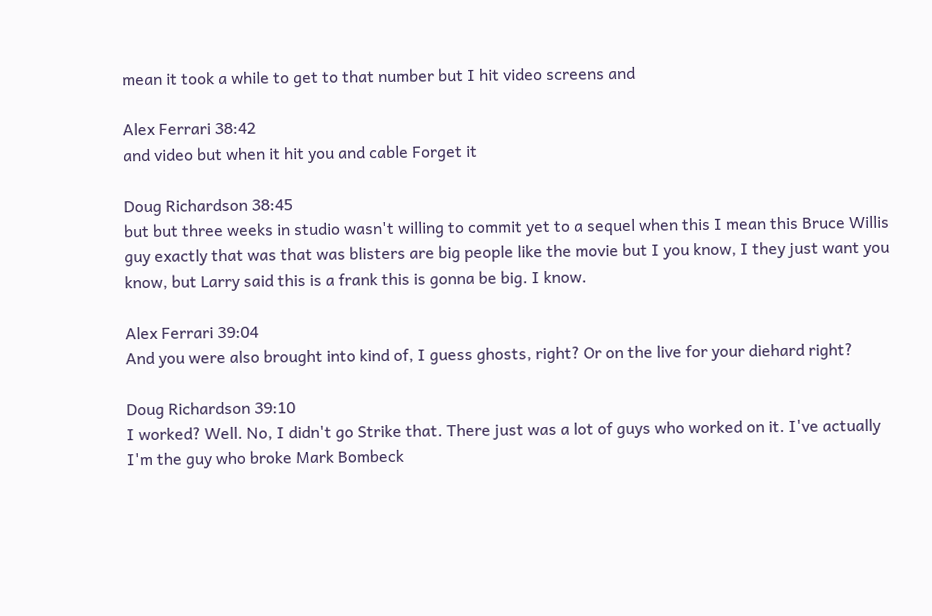mean it took a while to get to that number but I hit video screens and

Alex Ferrari 38:42
and video but when it hit you and cable Forget it

Doug Richardson 38:45
but but three weeks in studio wasn't willing to commit yet to a sequel when this I mean this Bruce Willis guy exactly that was that was blisters are big people like the movie but I you know, I they just want you know, but Larry said this is a frank this is gonna be big. I know.

Alex Ferrari 39:04
And you were also brought into kind of, I guess ghosts, right? Or on the live for your diehard right?

Doug Richardson 39:10
I worked? Well. No, I didn't go Strike that. There just was a lot of guys who worked on it. I've actually I'm the guy who broke Mark Bombeck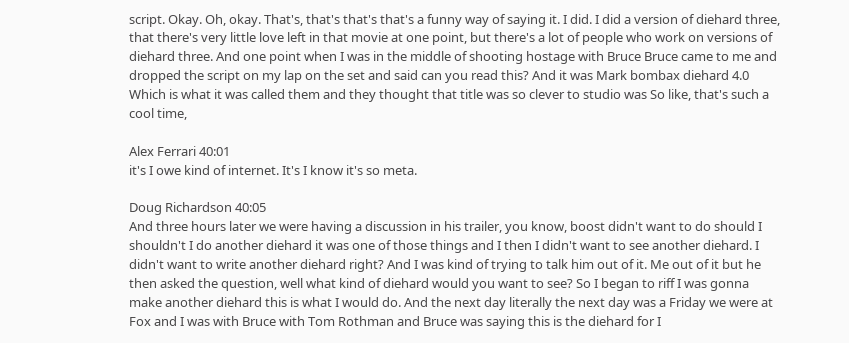script. Okay. Oh, okay. That's, that's that's that's a funny way of saying it. I did. I did a version of diehard three, that there's very little love left in that movie at one point, but there's a lot of people who work on versions of diehard three. And one point when I was in the middle of shooting hostage with Bruce Bruce came to me and dropped the script on my lap on the set and said can you read this? And it was Mark bombax diehard 4.0 Which is what it was called them and they thought that title was so clever to studio was So like, that's such a cool time,

Alex Ferrari 40:01
it's I owe kind of internet. It's I know it's so meta.

Doug Richardson 40:05
And three hours later we were having a discussion in his trailer, you know, boost didn't want to do should I shouldn't I do another diehard it was one of those things and I then I didn't want to see another diehard. I didn't want to write another diehard right? And I was kind of trying to talk him out of it. Me out of it but he then asked the question, well what kind of diehard would you want to see? So I began to riff I was gonna make another diehard this is what I would do. And the next day literally the next day was a Friday we were at Fox and I was with Bruce with Tom Rothman and Bruce was saying this is the diehard for I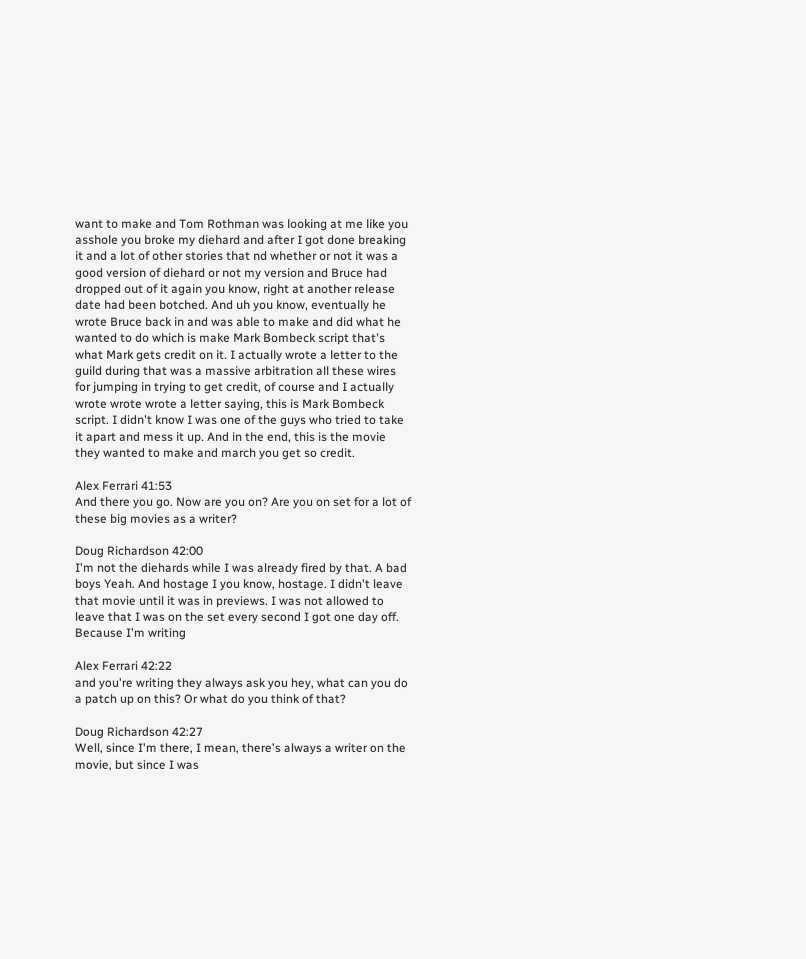want to make and Tom Rothman was looking at me like you asshole you broke my diehard and after I got done breaking it and a lot of other stories that nd whether or not it was a good version of diehard or not my version and Bruce had dropped out of it again you know, right at another release date had been botched. And uh you know, eventually he wrote Bruce back in and was able to make and did what he wanted to do which is make Mark Bombeck script that's what Mark gets credit on it. I actually wrote a letter to the guild during that was a massive arbitration all these wires for jumping in trying to get credit, of course and I actually wrote wrote wrote a letter saying, this is Mark Bombeck script. I didn't know I was one of the guys who tried to take it apart and mess it up. And in the end, this is the movie they wanted to make and march you get so credit.

Alex Ferrari 41:53
And there you go. Now are you on? Are you on set for a lot of these big movies as a writer?

Doug Richardson 42:00
I'm not the diehards while I was already fired by that. A bad boys Yeah. And hostage I you know, hostage. I didn't leave that movie until it was in previews. I was not allowed to leave that I was on the set every second I got one day off. Because I'm writing

Alex Ferrari 42:22
and you're writing they always ask you hey, what can you do a patch up on this? Or what do you think of that?

Doug Richardson 42:27
Well, since I'm there, I mean, there's always a writer on the movie, but since I was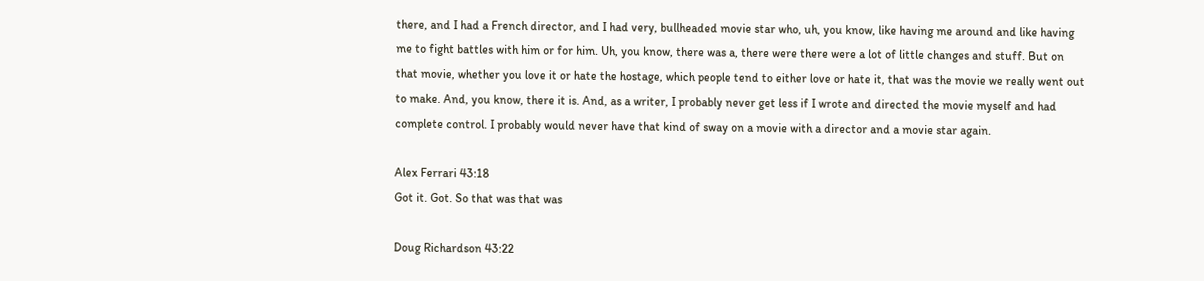there, and I had a French director, and I had very, bullheaded movie star who, uh, you know, like having me around and like having me to fight battles with him or for him. Uh, you know, there was a, there were there were a lot of little changes and stuff. But on that movie, whether you love it or hate the hostage, which people tend to either love or hate it, that was the movie we really went out to make. And, you know, there it is. And, as a writer, I probably never get less if I wrote and directed the movie myself and had complete control. I probably would never have that kind of sway on a movie with a director and a movie star again.

Alex Ferrari 43:18
Got it. Got. So that was that was

Doug Richardson 43:22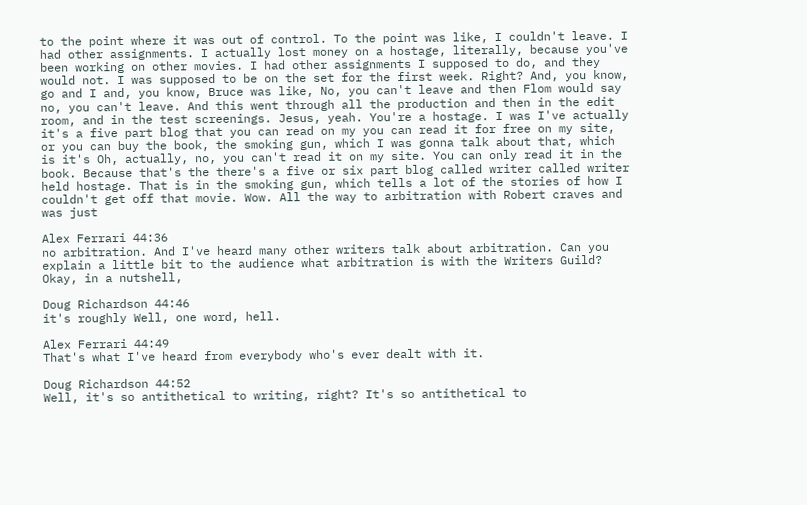to the point where it was out of control. To the point was like, I couldn't leave. I had other assignments. I actually lost money on a hostage, literally, because you've been working on other movies. I had other assignments I supposed to do, and they would not. I was supposed to be on the set for the first week. Right? And, you know, go and I and, you know, Bruce was like, No, you can't leave and then Flom would say no, you can't leave. And this went through all the production and then in the edit room, and in the test screenings. Jesus, yeah. You're a hostage. I was I've actually it's a five part blog that you can read on my you can read it for free on my site, or you can buy the book, the smoking gun, which I was gonna talk about that, which is it's Oh, actually, no, you can't read it on my site. You can only read it in the book. Because that's the there's a five or six part blog called writer called writer held hostage. That is in the smoking gun, which tells a lot of the stories of how I couldn't get off that movie. Wow. All the way to arbitration with Robert craves and was just

Alex Ferrari 44:36
no arbitration. And I've heard many other writers talk about arbitration. Can you explain a little bit to the audience what arbitration is with the Writers Guild? Okay, in a nutshell,

Doug Richardson 44:46
it's roughly Well, one word, hell.

Alex Ferrari 44:49
That's what I've heard from everybody who's ever dealt with it.

Doug Richardson 44:52
Well, it's so antithetical to writing, right? It's so antithetical to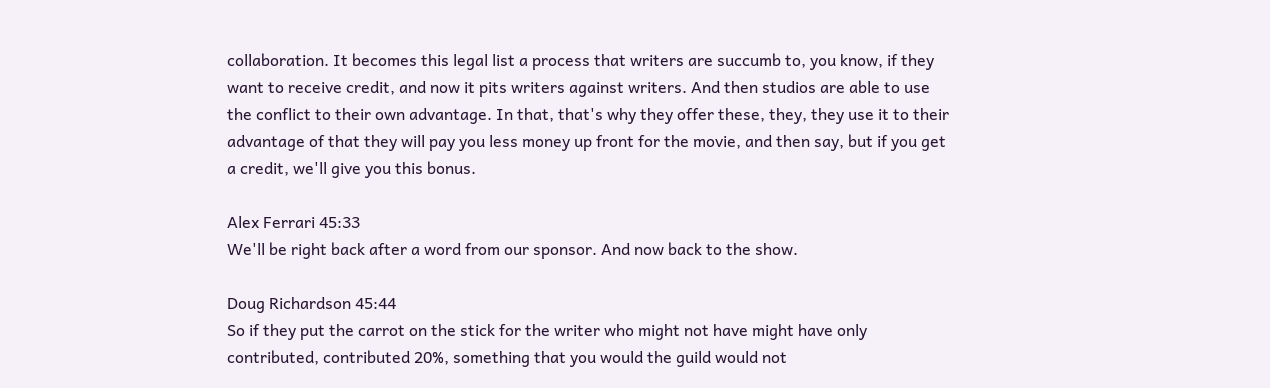collaboration. It becomes this legal list a process that writers are succumb to, you know, if they want to receive credit, and now it pits writers against writers. And then studios are able to use the conflict to their own advantage. In that, that's why they offer these, they, they use it to their advantage of that they will pay you less money up front for the movie, and then say, but if you get a credit, we'll give you this bonus.

Alex Ferrari 45:33
We'll be right back after a word from our sponsor. And now back to the show.

Doug Richardson 45:44
So if they put the carrot on the stick for the writer who might not have might have only contributed, contributed 20%, something that you would the guild would not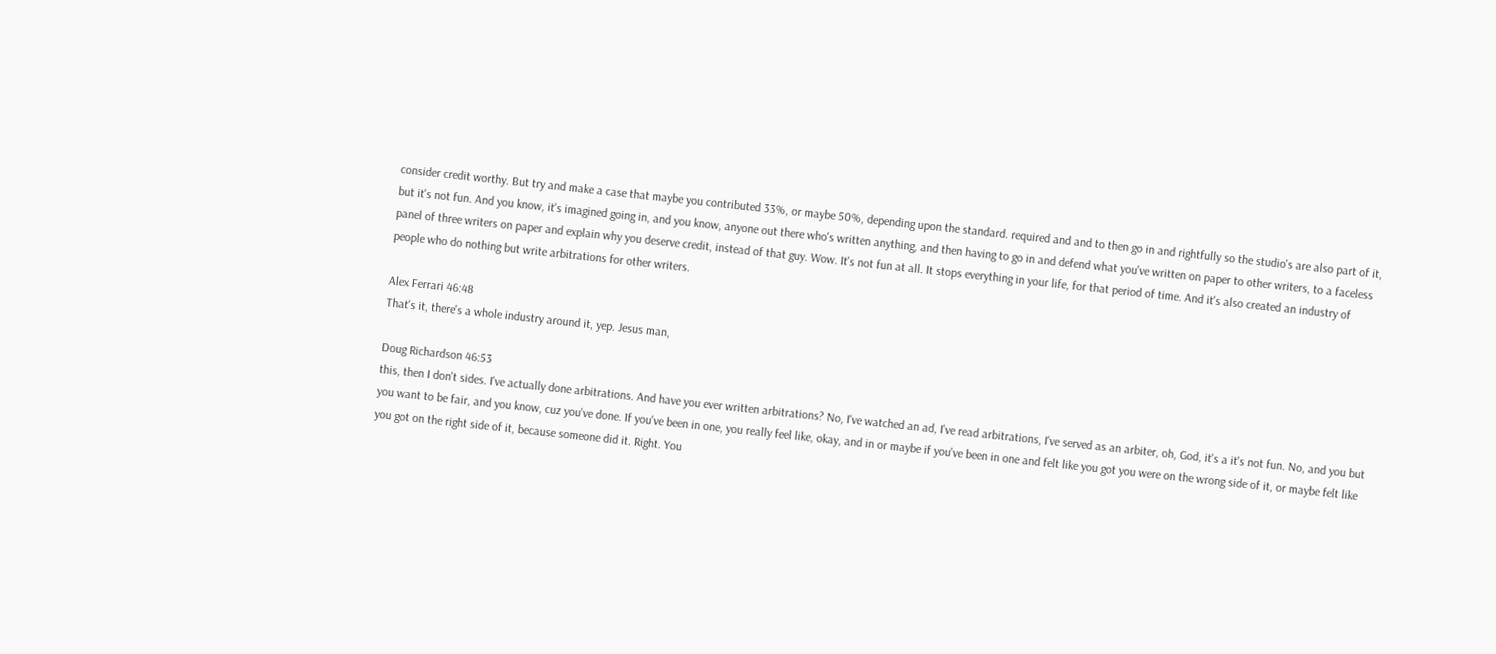consider credit worthy. But try and make a case that maybe you contributed 33%, or maybe 50%, depending upon the standard. required and and to then go in and rightfully so the studio's are also part of it, but it's not fun. And you know, it's imagined going in, and you know, anyone out there who's written anything, and then having to go in and defend what you've written on paper to other writers, to a faceless panel of three writers on paper and explain why you deserve credit, instead of that guy. Wow. It's not fun at all. It stops everything in your life, for that period of time. And it's also created an industry of people who do nothing but write arbitrations for other writers.

Alex Ferrari 46:48
That's it, there's a whole industry around it, yep. Jesus man,

Doug Richardson 46:53
this, then I don't sides. I've actually done arbitrations. And have you ever written arbitrations? No, I've watched an ad, I've read arbitrations, I've served as an arbiter, oh, God, it's a it's not fun. No, and you but you want to be fair, and you know, cuz you've done. If you've been in one, you really feel like, okay, and in or maybe if you've been in one and felt like you got you were on the wrong side of it, or maybe felt like you got on the right side of it, because someone did it. Right. You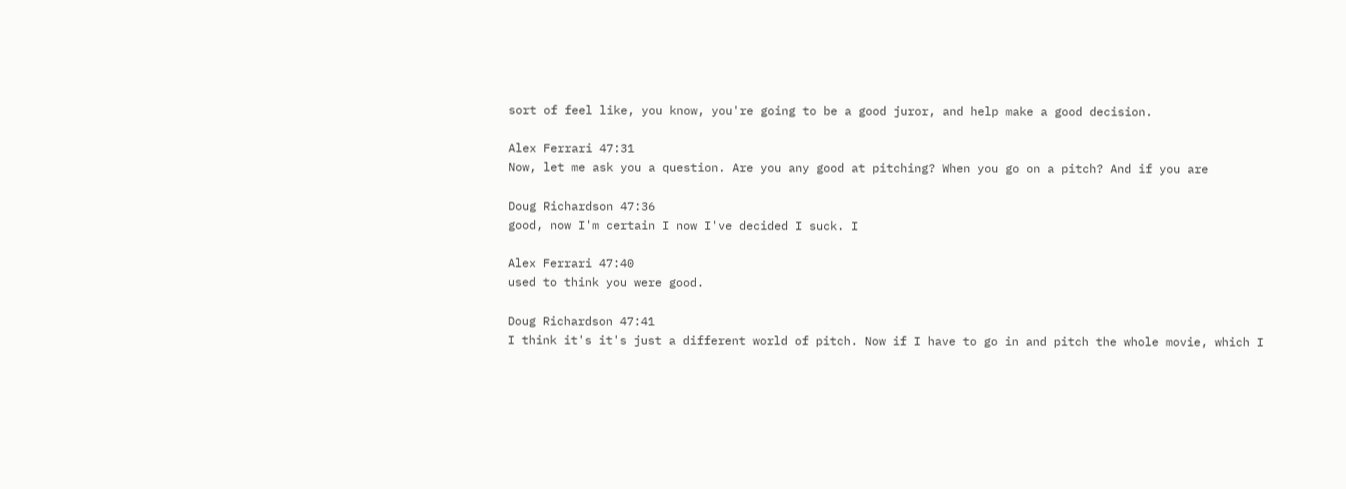sort of feel like, you know, you're going to be a good juror, and help make a good decision.

Alex Ferrari 47:31
Now, let me ask you a question. Are you any good at pitching? When you go on a pitch? And if you are

Doug Richardson 47:36
good, now I'm certain I now I've decided I suck. I

Alex Ferrari 47:40
used to think you were good.

Doug Richardson 47:41
I think it's it's just a different world of pitch. Now if I have to go in and pitch the whole movie, which I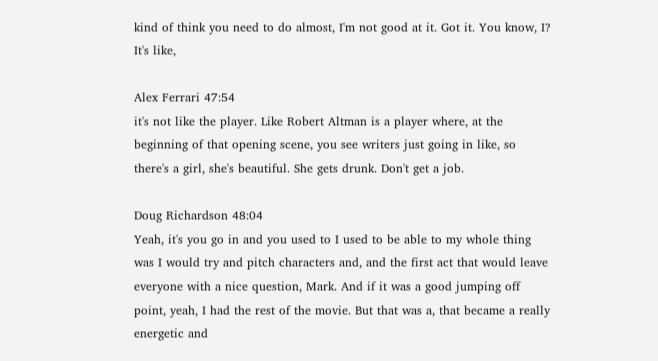kind of think you need to do almost, I'm not good at it. Got it. You know, I? It's like,

Alex Ferrari 47:54
it's not like the player. Like Robert Altman is a player where, at the beginning of that opening scene, you see writers just going in like, so there's a girl, she's beautiful. She gets drunk. Don't get a job.

Doug Richardson 48:04
Yeah, it's you go in and you used to I used to be able to my whole thing was I would try and pitch characters and, and the first act that would leave everyone with a nice question, Mark. And if it was a good jumping off point, yeah, I had the rest of the movie. But that was a, that became a really energetic and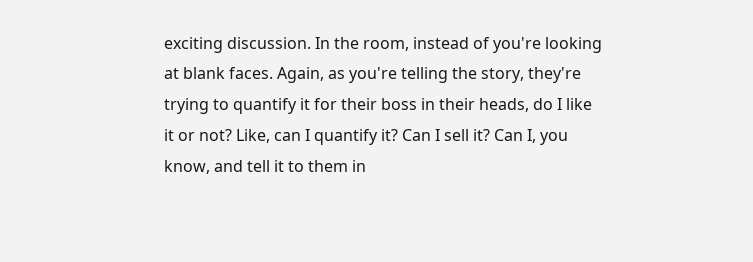exciting discussion. In the room, instead of you're looking at blank faces. Again, as you're telling the story, they're trying to quantify it for their boss in their heads, do I like it or not? Like, can I quantify it? Can I sell it? Can I, you know, and tell it to them in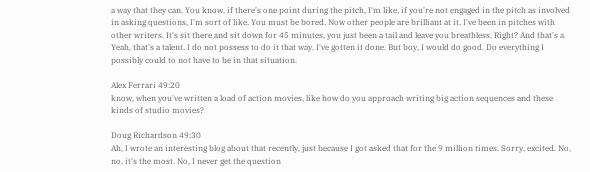a way that they can. You know, if there's one point during the pitch, I'm like, if you're not engaged in the pitch as involved in asking questions, I'm sort of like, You must be bored. Now other people are brilliant at it. I've been in pitches with other writers. It's sit there and sit down for 45 minutes, you just been a tail and leave you breathless. Right? And that's a Yeah, that's a talent. I do not possess to do it that way. I've gotten it done. But boy, I would do good. Do everything I possibly could to not have to be in that situation.

Alex Ferrari 49:20
know, when you've written a load of action movies, like how do you approach writing big action sequences and these kinds of studio movies?

Doug Richardson 49:30
Ah, I wrote an interesting blog about that recently, just because I got asked that for the 9 million times. Sorry, excited. No, no, it's the most. No, I never get the question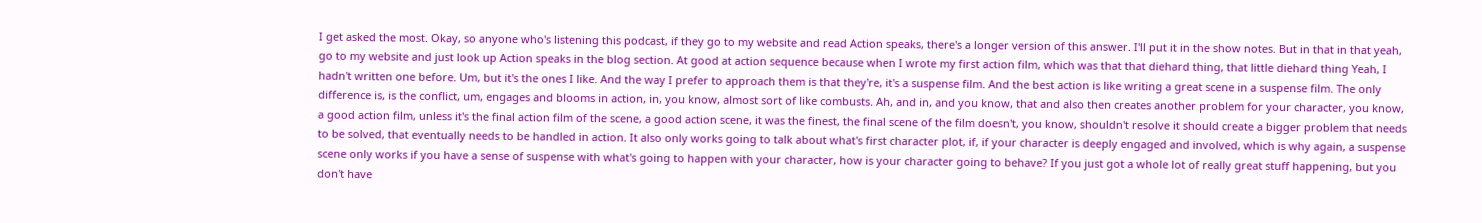I get asked the most. Okay, so anyone who's listening this podcast, if they go to my website and read Action speaks, there's a longer version of this answer. I'll put it in the show notes. But in that in that yeah, go to my website and just look up Action speaks in the blog section. At good at action sequence because when I wrote my first action film, which was that that diehard thing, that little diehard thing Yeah, I hadn't written one before. Um, but it's the ones I like. And the way I prefer to approach them is that they're, it's a suspense film. And the best action is like writing a great scene in a suspense film. The only difference is, is the conflict, um, engages and blooms in action, in, you know, almost sort of like combusts. Ah, and in, and you know, that and also then creates another problem for your character, you know, a good action film, unless it's the final action film of the scene, a good action scene, it was the finest, the final scene of the film doesn't, you know, shouldn't resolve it should create a bigger problem that needs to be solved, that eventually needs to be handled in action. It also only works going to talk about what's first character plot, if, if your character is deeply engaged and involved, which is why again, a suspense scene only works if you have a sense of suspense with what's going to happen with your character, how is your character going to behave? If you just got a whole lot of really great stuff happening, but you don't have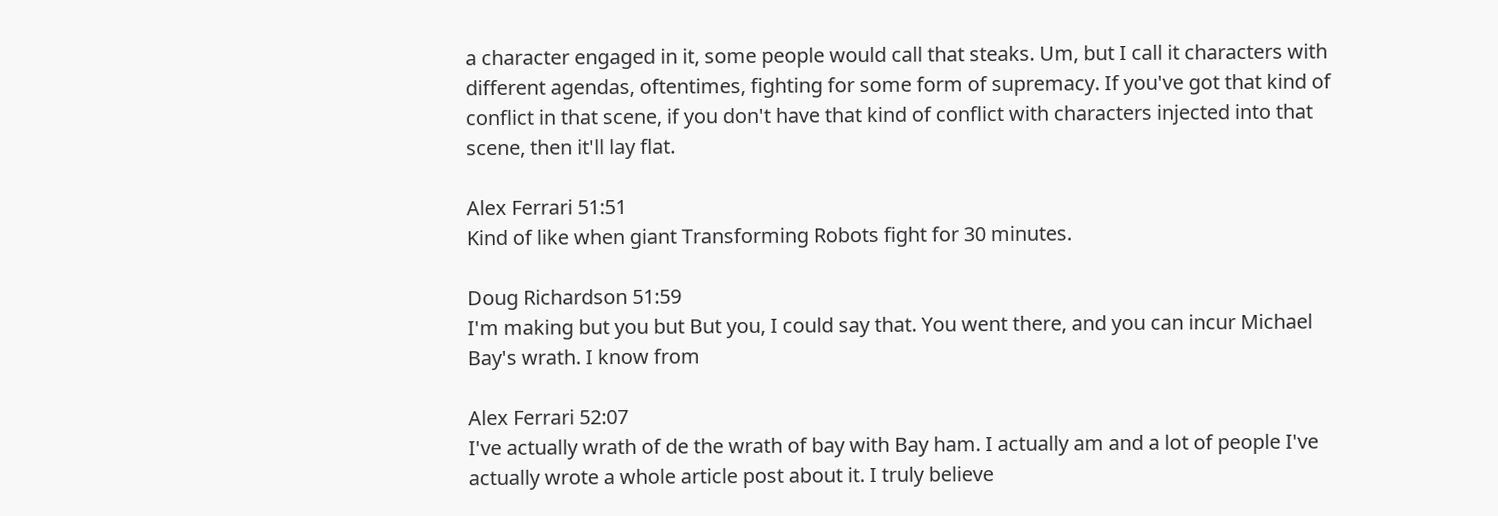a character engaged in it, some people would call that steaks. Um, but I call it characters with different agendas, oftentimes, fighting for some form of supremacy. If you've got that kind of conflict in that scene, if you don't have that kind of conflict with characters injected into that scene, then it'll lay flat.

Alex Ferrari 51:51
Kind of like when giant Transforming Robots fight for 30 minutes.

Doug Richardson 51:59
I'm making but you but But you, I could say that. You went there, and you can incur Michael Bay's wrath. I know from

Alex Ferrari 52:07
I've actually wrath of de the wrath of bay with Bay ham. I actually am and a lot of people I've actually wrote a whole article post about it. I truly believe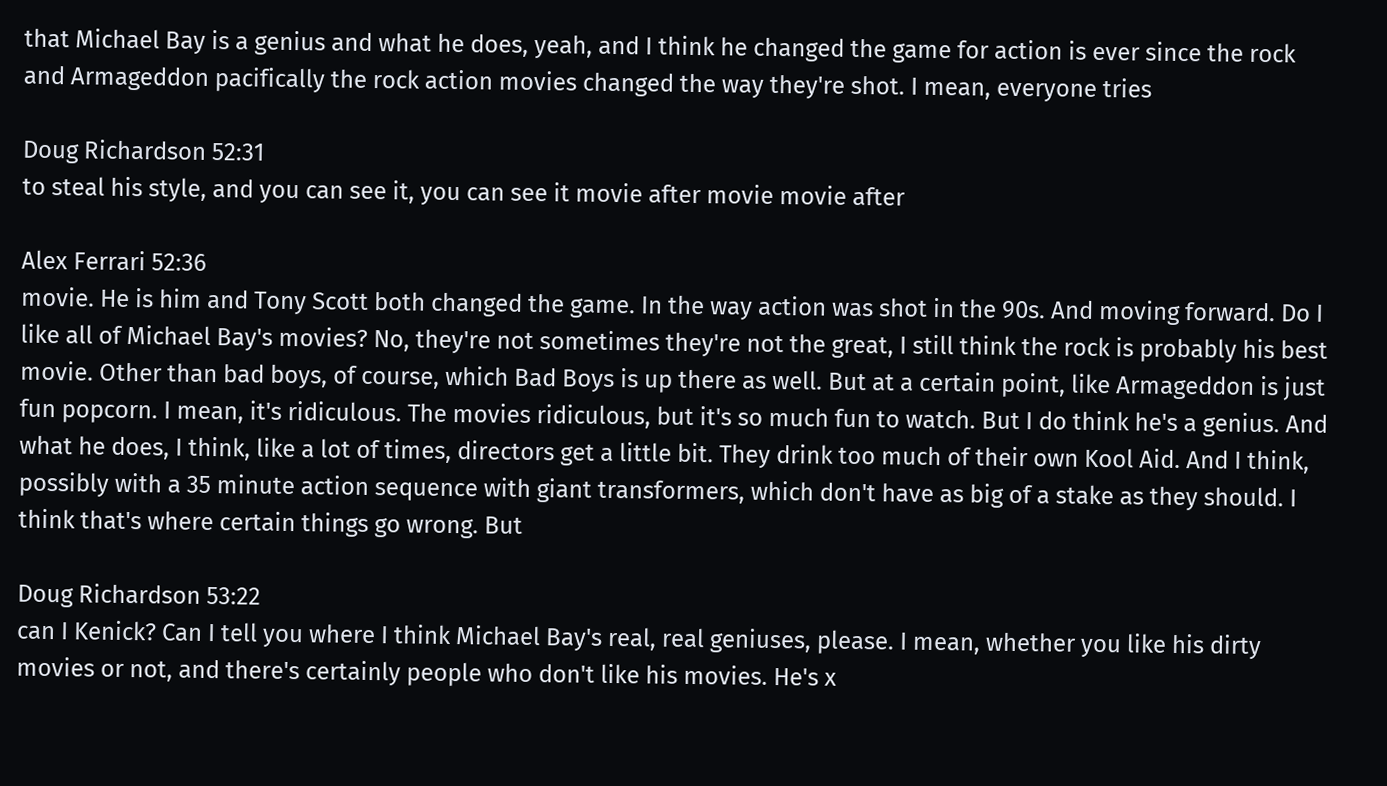that Michael Bay is a genius and what he does, yeah, and I think he changed the game for action is ever since the rock and Armageddon pacifically the rock action movies changed the way they're shot. I mean, everyone tries

Doug Richardson 52:31
to steal his style, and you can see it, you can see it movie after movie movie after

Alex Ferrari 52:36
movie. He is him and Tony Scott both changed the game. In the way action was shot in the 90s. And moving forward. Do I like all of Michael Bay's movies? No, they're not sometimes they're not the great, I still think the rock is probably his best movie. Other than bad boys, of course, which Bad Boys is up there as well. But at a certain point, like Armageddon is just fun popcorn. I mean, it's ridiculous. The movies ridiculous, but it's so much fun to watch. But I do think he's a genius. And what he does, I think, like a lot of times, directors get a little bit. They drink too much of their own Kool Aid. And I think, possibly with a 35 minute action sequence with giant transformers, which don't have as big of a stake as they should. I think that's where certain things go wrong. But

Doug Richardson 53:22
can I Kenick? Can I tell you where I think Michael Bay's real, real geniuses, please. I mean, whether you like his dirty movies or not, and there's certainly people who don't like his movies. He's x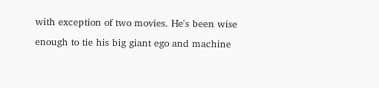with exception of two movies. He's been wise enough to tie his big giant ego and machine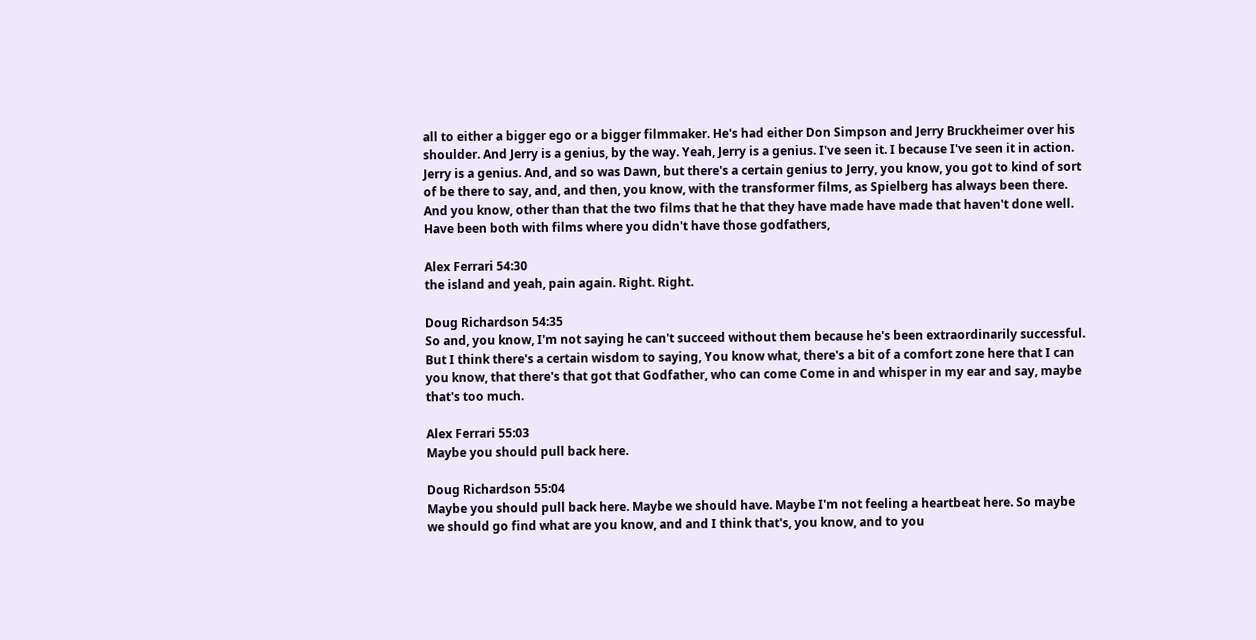all to either a bigger ego or a bigger filmmaker. He's had either Don Simpson and Jerry Bruckheimer over his shoulder. And Jerry is a genius, by the way. Yeah, Jerry is a genius. I've seen it. I because I've seen it in action. Jerry is a genius. And, and so was Dawn, but there's a certain genius to Jerry, you know, you got to kind of sort of be there to say, and, and then, you know, with the transformer films, as Spielberg has always been there. And you know, other than that the two films that he that they have made have made that haven't done well. Have been both with films where you didn't have those godfathers,

Alex Ferrari 54:30
the island and yeah, pain again. Right. Right.

Doug Richardson 54:35
So and, you know, I'm not saying he can't succeed without them because he's been extraordinarily successful. But I think there's a certain wisdom to saying, You know what, there's a bit of a comfort zone here that I can you know, that there's that got that Godfather, who can come Come in and whisper in my ear and say, maybe that's too much.

Alex Ferrari 55:03
Maybe you should pull back here.

Doug Richardson 55:04
Maybe you should pull back here. Maybe we should have. Maybe I'm not feeling a heartbeat here. So maybe we should go find what are you know, and and I think that's, you know, and to you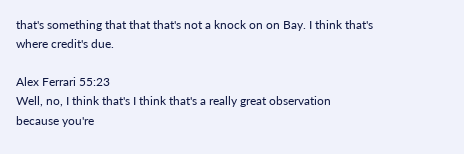that's something that that that's not a knock on on Bay. I think that's where credit's due.

Alex Ferrari 55:23
Well, no, I think that's I think that's a really great observation because you're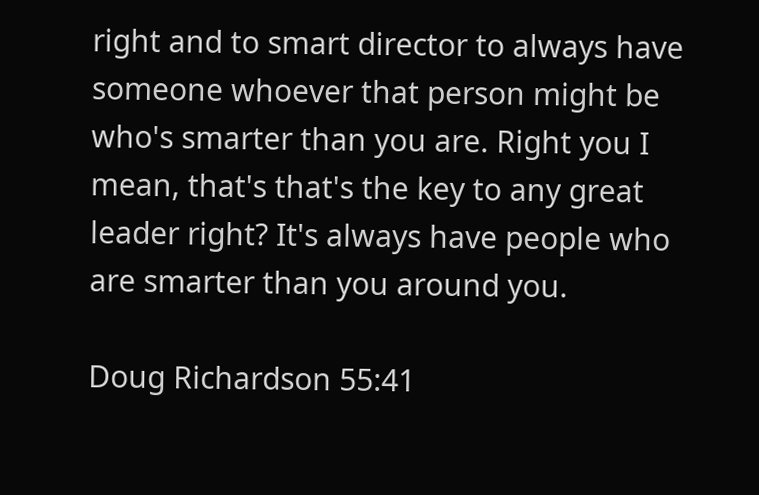right and to smart director to always have someone whoever that person might be who's smarter than you are. Right you I mean, that's that's the key to any great leader right? It's always have people who are smarter than you around you.

Doug Richardson 55:41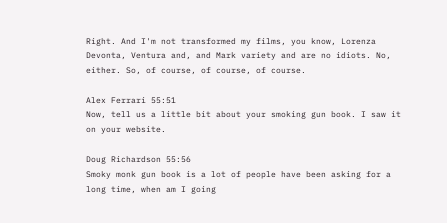Right. And I'm not transformed my films, you know, Lorenza Devonta, Ventura and, and Mark variety and are no idiots. No, either. So, of course, of course, of course.

Alex Ferrari 55:51
Now, tell us a little bit about your smoking gun book. I saw it on your website.

Doug Richardson 55:56
Smoky monk gun book is a lot of people have been asking for a long time, when am I going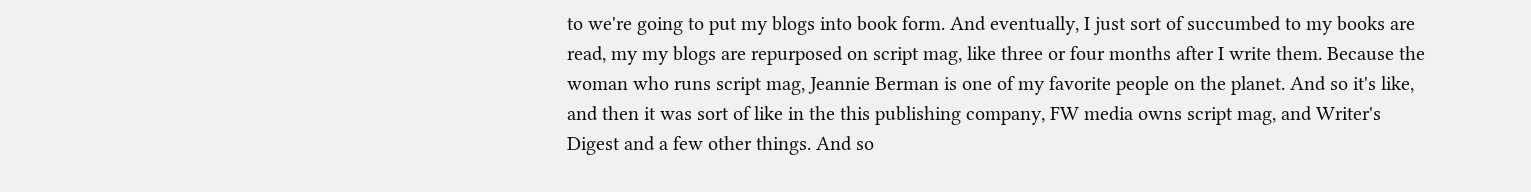to we're going to put my blogs into book form. And eventually, I just sort of succumbed to my books are read, my my blogs are repurposed on script mag, like three or four months after I write them. Because the woman who runs script mag, Jeannie Berman is one of my favorite people on the planet. And so it's like, and then it was sort of like in the this publishing company, FW media owns script mag, and Writer's Digest and a few other things. And so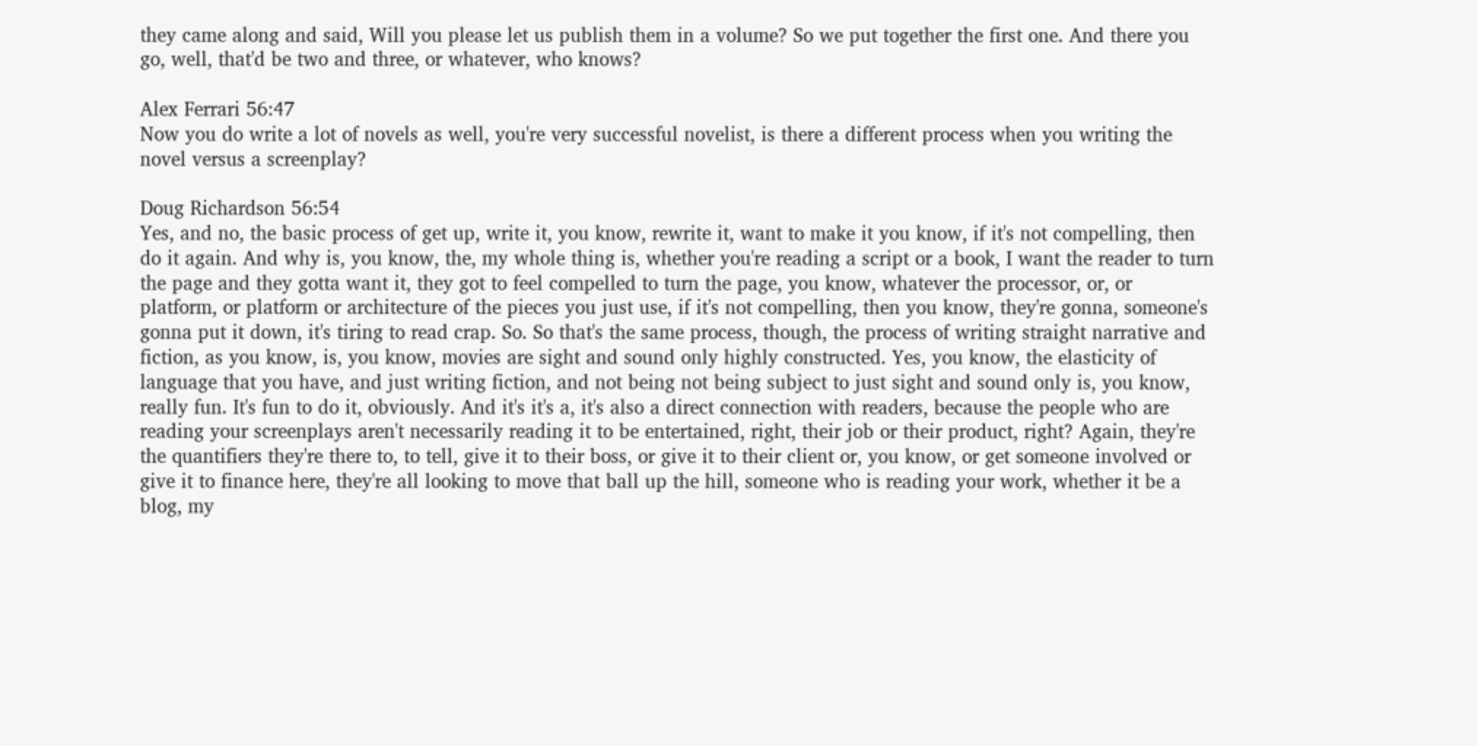they came along and said, Will you please let us publish them in a volume? So we put together the first one. And there you go, well, that'd be two and three, or whatever, who knows?

Alex Ferrari 56:47
Now you do write a lot of novels as well, you're very successful novelist, is there a different process when you writing the novel versus a screenplay?

Doug Richardson 56:54
Yes, and no, the basic process of get up, write it, you know, rewrite it, want to make it you know, if it's not compelling, then do it again. And why is, you know, the, my whole thing is, whether you're reading a script or a book, I want the reader to turn the page and they gotta want it, they got to feel compelled to turn the page, you know, whatever the processor, or, or platform, or platform or architecture of the pieces you just use, if it's not compelling, then you know, they're gonna, someone's gonna put it down, it's tiring to read crap. So. So that's the same process, though, the process of writing straight narrative and fiction, as you know, is, you know, movies are sight and sound only highly constructed. Yes, you know, the elasticity of language that you have, and just writing fiction, and not being not being subject to just sight and sound only is, you know, really fun. It's fun to do it, obviously. And it's it's a, it's also a direct connection with readers, because the people who are reading your screenplays aren't necessarily reading it to be entertained, right, their job or their product, right? Again, they're the quantifiers they're there to, to tell, give it to their boss, or give it to their client or, you know, or get someone involved or give it to finance here, they're all looking to move that ball up the hill, someone who is reading your work, whether it be a blog, my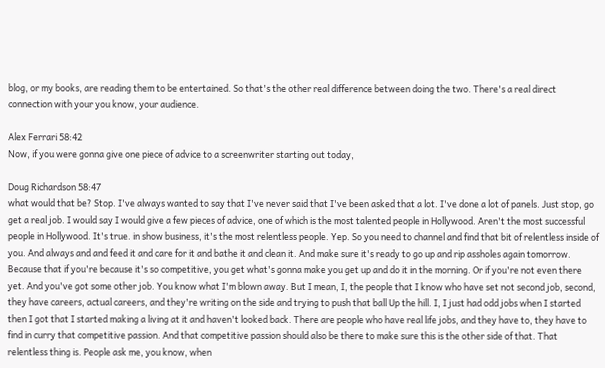blog, or my books, are reading them to be entertained. So that's the other real difference between doing the two. There's a real direct connection with your you know, your audience.

Alex Ferrari 58:42
Now, if you were gonna give one piece of advice to a screenwriter starting out today,

Doug Richardson 58:47
what would that be? Stop. I've always wanted to say that I've never said that I've been asked that a lot. I've done a lot of panels. Just stop, go get a real job. I would say I would give a few pieces of advice, one of which is the most talented people in Hollywood. Aren't the most successful people in Hollywood. It's true. in show business, it's the most relentless people. Yep. So you need to channel and find that bit of relentless inside of you. And always and and feed it and care for it and bathe it and clean it. And make sure it's ready to go up and rip assholes again tomorrow. Because that if you're because it's so competitive, you get what's gonna make you get up and do it in the morning. Or if you're not even there yet. And you've got some other job. You know what I'm blown away. But I mean, I, the people that I know who have set not second job, second, they have careers, actual careers, and they're writing on the side and trying to push that ball Up the hill. I, I just had odd jobs when I started then I got that I started making a living at it and haven't looked back. There are people who have real life jobs, and they have to, they have to find in curry that competitive passion. And that competitive passion should also be there to make sure this is the other side of that. That relentless thing is. People ask me, you know, when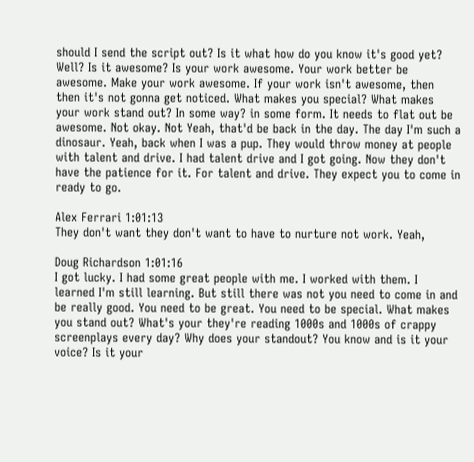should I send the script out? Is it what how do you know it's good yet? Well? Is it awesome? Is your work awesome. Your work better be awesome. Make your work awesome. If your work isn't awesome, then then it's not gonna get noticed. What makes you special? What makes your work stand out? In some way? in some form. It needs to flat out be awesome. Not okay. Not Yeah, that'd be back in the day. The day I'm such a dinosaur. Yeah, back when I was a pup. They would throw money at people with talent and drive. I had talent drive and I got going. Now they don't have the patience for it. For talent and drive. They expect you to come in ready to go.

Alex Ferrari 1:01:13
They don't want they don't want to have to nurture not work. Yeah,

Doug Richardson 1:01:16
I got lucky. I had some great people with me. I worked with them. I learned I'm still learning. But still there was not you need to come in and be really good. You need to be great. You need to be special. What makes you stand out? What's your they're reading 1000s and 1000s of crappy screenplays every day? Why does your standout? You know and is it your voice? Is it your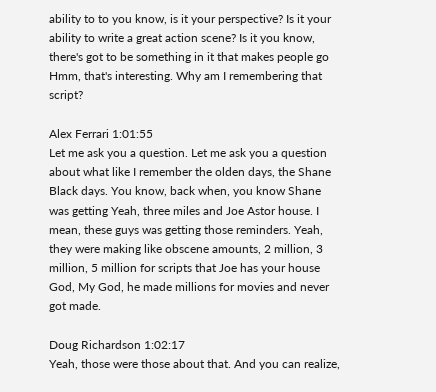ability to to you know, is it your perspective? Is it your ability to write a great action scene? Is it you know, there's got to be something in it that makes people go Hmm, that's interesting. Why am I remembering that script?

Alex Ferrari 1:01:55
Let me ask you a question. Let me ask you a question about what like I remember the olden days, the Shane Black days. You know, back when, you know Shane was getting Yeah, three miles and Joe Astor house. I mean, these guys was getting those reminders. Yeah, they were making like obscene amounts, 2 million, 3 million, 5 million for scripts that Joe has your house God, My God, he made millions for movies and never got made.

Doug Richardson 1:02:17
Yeah, those were those about that. And you can realize,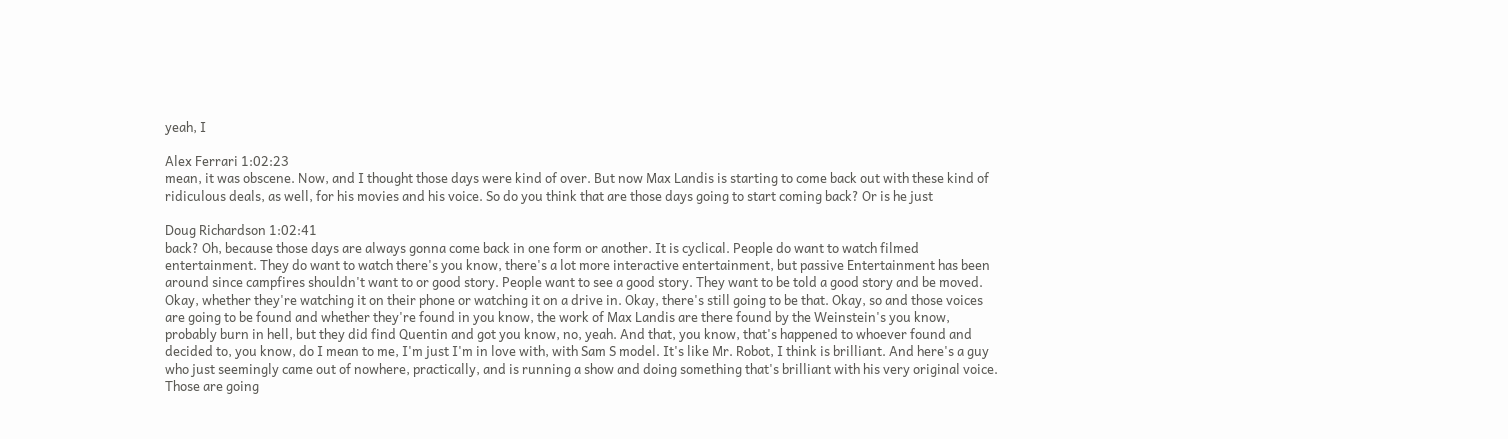yeah, I

Alex Ferrari 1:02:23
mean, it was obscene. Now, and I thought those days were kind of over. But now Max Landis is starting to come back out with these kind of ridiculous deals, as well, for his movies and his voice. So do you think that are those days going to start coming back? Or is he just

Doug Richardson 1:02:41
back? Oh, because those days are always gonna come back in one form or another. It is cyclical. People do want to watch filmed entertainment. They do want to watch there's you know, there's a lot more interactive entertainment, but passive Entertainment has been around since campfires shouldn't want to or good story. People want to see a good story. They want to be told a good story and be moved. Okay, whether they're watching it on their phone or watching it on a drive in. Okay, there's still going to be that. Okay, so and those voices are going to be found and whether they're found in you know, the work of Max Landis are there found by the Weinstein's you know, probably burn in hell, but they did find Quentin and got you know, no, yeah. And that, you know, that's happened to whoever found and decided to, you know, do I mean to me, I'm just I'm in love with, with Sam S model. It's like Mr. Robot, I think is brilliant. And here's a guy who just seemingly came out of nowhere, practically, and is running a show and doing something that's brilliant with his very original voice. Those are going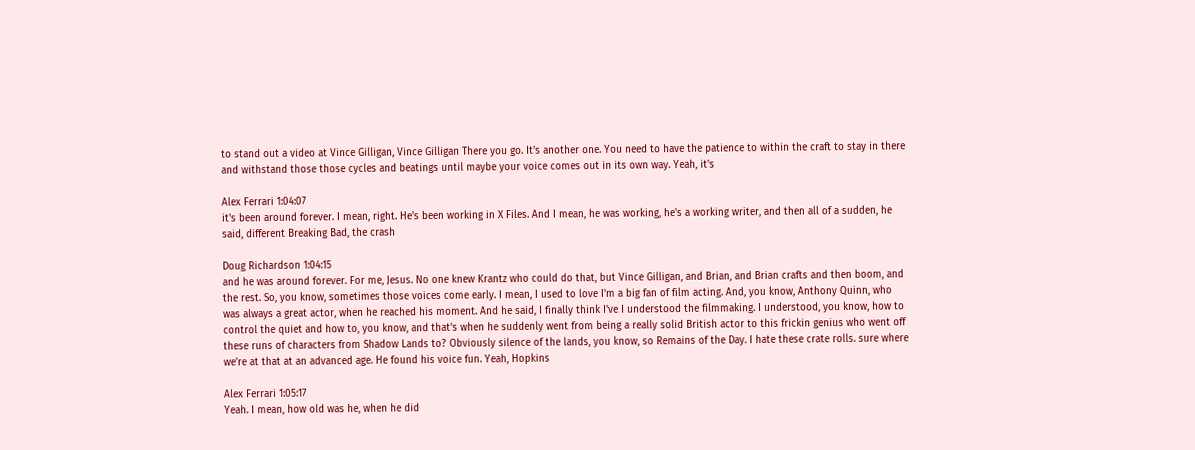to stand out a video at Vince Gilligan, Vince Gilligan There you go. It's another one. You need to have the patience to within the craft to stay in there and withstand those those cycles and beatings until maybe your voice comes out in its own way. Yeah, it's

Alex Ferrari 1:04:07
it's been around forever. I mean, right. He's been working in X Files. And I mean, he was working, he's a working writer, and then all of a sudden, he said, different Breaking Bad, the crash

Doug Richardson 1:04:15
and he was around forever. For me, Jesus. No one knew Krantz who could do that, but Vince Gilligan, and Brian, and Brian crafts and then boom, and the rest. So, you know, sometimes those voices come early. I mean, I used to love I'm a big fan of film acting. And, you know, Anthony Quinn, who was always a great actor, when he reached his moment. And he said, I finally think I've I understood the filmmaking. I understood, you know, how to control the quiet and how to, you know, and that's when he suddenly went from being a really solid British actor to this frickin genius who went off these runs of characters from Shadow Lands to? Obviously silence of the lands, you know, so Remains of the Day. I hate these crate rolls. sure where we're at that at an advanced age. He found his voice fun. Yeah, Hopkins

Alex Ferrari 1:05:17
Yeah. I mean, how old was he, when he did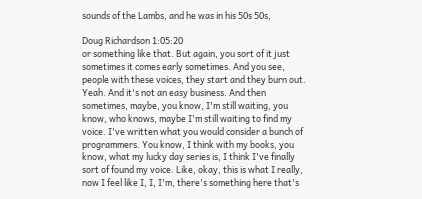sounds of the Lambs, and he was in his 50s 50s,

Doug Richardson 1:05:20
or something like that. But again, you sort of it just sometimes it comes early sometimes. And you see, people with these voices, they start and they burn out. Yeah. And it's not an easy business. And then sometimes, maybe, you know, I'm still waiting, you know, who knows, maybe I'm still waiting to find my voice. I've written what you would consider a bunch of programmers. You know, I think with my books, you know, what my lucky day series is, I think I've finally sort of found my voice. Like, okay, this is what I really, now I feel like I, I, I'm, there's something here that's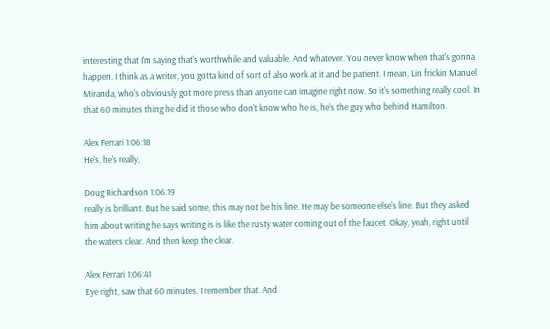interesting that I'm saying that's worthwhile and valuable. And whatever. You never know when that's gonna happen. I think as a writer, you gotta kind of sort of also work at it and be patient. I mean, Lin frickin Manuel Miranda, who's obviously got more press than anyone can imagine right now. So it's something really cool. In that 60 minutes thing he did it those who don't know who he is, he's the guy who behind Hamilton.

Alex Ferrari 1:06:18
He's, he's really,

Doug Richardson 1:06:19
really is brilliant. But he said some, this may not be his line. He may be someone else's line. But they asked him about writing he says writing is is like the rusty water coming out of the faucet. Okay, yeah, right until the waters clear. And then keep the clear.

Alex Ferrari 1:06:41
Eye right, saw that 60 minutes. I remember that. And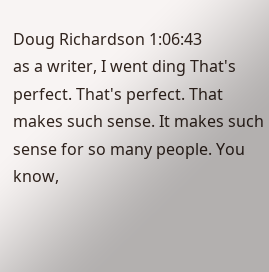Doug Richardson 1:06:43
as a writer, I went ding That's perfect. That's perfect. That makes such sense. It makes such sense for so many people. You know,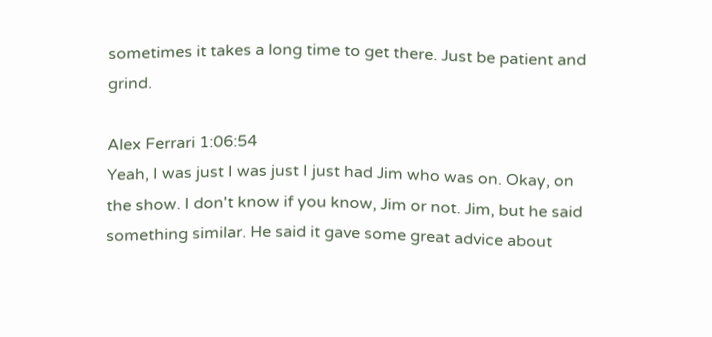sometimes it takes a long time to get there. Just be patient and grind.

Alex Ferrari 1:06:54
Yeah, I was just I was just I just had Jim who was on. Okay, on the show. I don't know if you know, Jim or not. Jim, but he said something similar. He said it gave some great advice about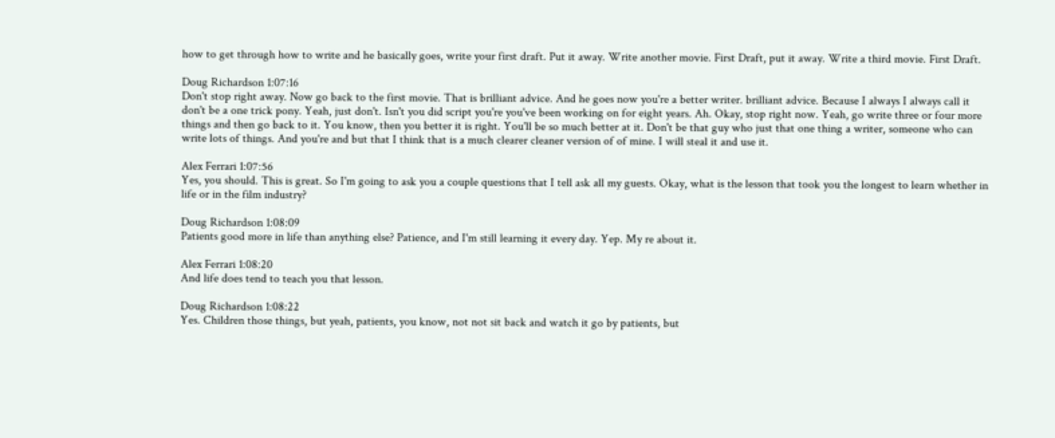how to get through how to write and he basically goes, write your first draft. Put it away. Write another movie. First Draft, put it away. Write a third movie. First Draft.

Doug Richardson 1:07:16
Don't stop right away. Now go back to the first movie. That is brilliant advice. And he goes now you're a better writer. brilliant advice. Because I always I always call it don't be a one trick pony. Yeah, just don't. Isn't you did script you're you've been working on for eight years. Ah. Okay, stop right now. Yeah, go write three or four more things and then go back to it. You know, then you better it is right. You'll be so much better at it. Don't be that guy who just that one thing a writer, someone who can write lots of things. And you're and but that I think that is a much clearer cleaner version of of mine. I will steal it and use it.

Alex Ferrari 1:07:56
Yes, you should. This is great. So I'm going to ask you a couple questions that I tell ask all my guests. Okay, what is the lesson that took you the longest to learn whether in life or in the film industry?

Doug Richardson 1:08:09
Patients good more in life than anything else? Patience, and I'm still learning it every day. Yep. My re about it.

Alex Ferrari 1:08:20
And life does tend to teach you that lesson.

Doug Richardson 1:08:22
Yes. Children those things, but yeah, patients, you know, not not sit back and watch it go by patients, but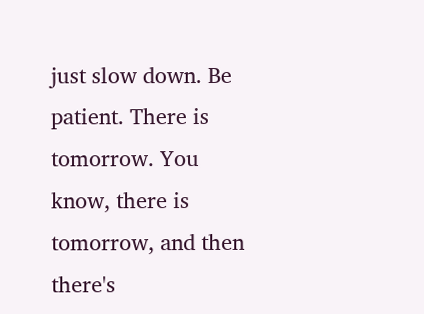just slow down. Be patient. There is tomorrow. You know, there is tomorrow, and then there's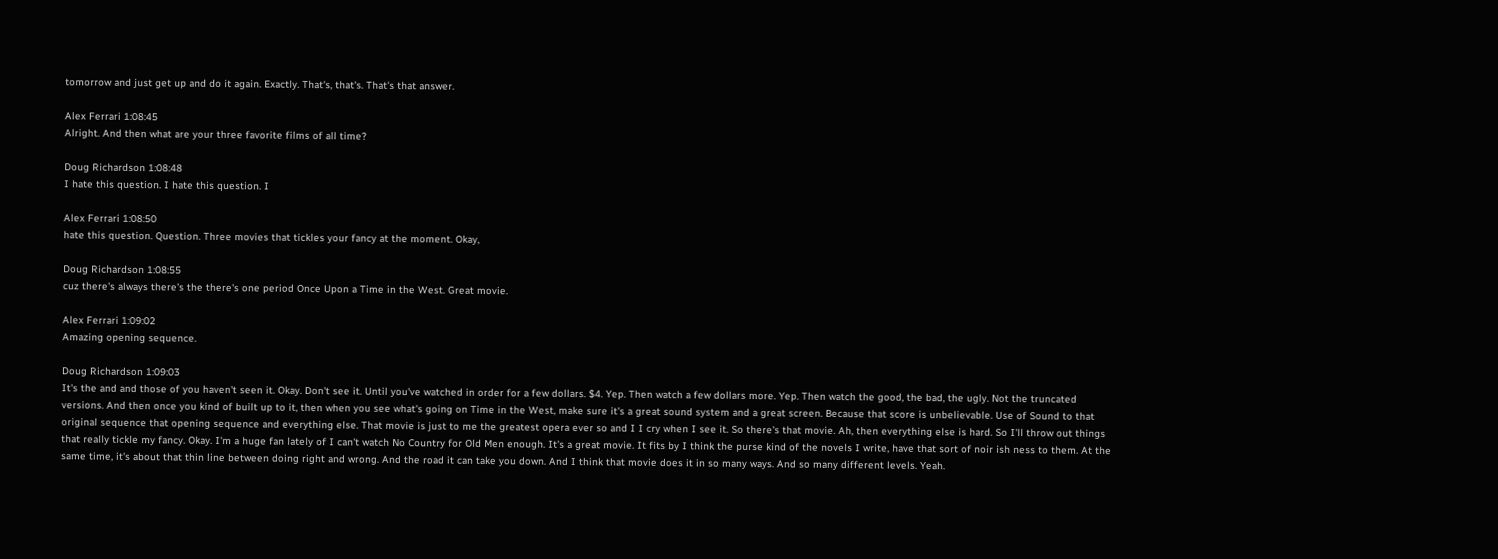tomorrow and just get up and do it again. Exactly. That's, that's. That's that answer.

Alex Ferrari 1:08:45
Alright. And then what are your three favorite films of all time?

Doug Richardson 1:08:48
I hate this question. I hate this question. I

Alex Ferrari 1:08:50
hate this question. Question. Three movies that tickles your fancy at the moment. Okay,

Doug Richardson 1:08:55
cuz there's always there's the there's one period Once Upon a Time in the West. Great movie.

Alex Ferrari 1:09:02
Amazing opening sequence.

Doug Richardson 1:09:03
It's the and and those of you haven't seen it. Okay. Don't see it. Until you've watched in order for a few dollars. $4. Yep. Then watch a few dollars more. Yep. Then watch the good, the bad, the ugly. Not the truncated versions. And then once you kind of built up to it, then when you see what's going on Time in the West, make sure it's a great sound system and a great screen. Because that score is unbelievable. Use of Sound to that original sequence that opening sequence and everything else. That movie is just to me the greatest opera ever so and I I cry when I see it. So there's that movie. Ah, then everything else is hard. So I'll throw out things that really tickle my fancy. Okay. I'm a huge fan lately of I can't watch No Country for Old Men enough. It's a great movie. It fits by I think the purse kind of the novels I write, have that sort of noir ish ness to them. At the same time, it's about that thin line between doing right and wrong. And the road it can take you down. And I think that movie does it in so many ways. And so many different levels. Yeah.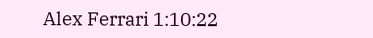Alex Ferrari 1:10:22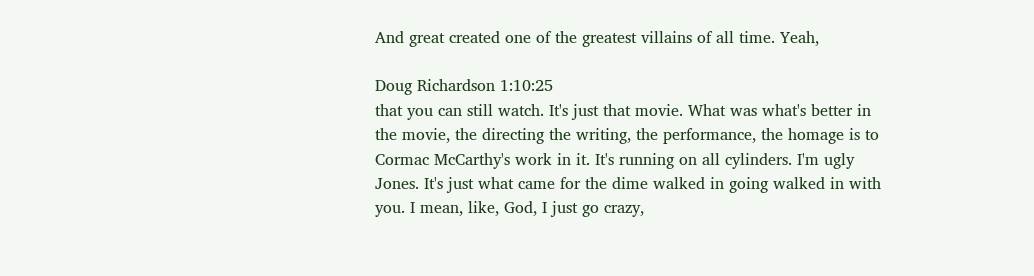And great created one of the greatest villains of all time. Yeah,

Doug Richardson 1:10:25
that you can still watch. It's just that movie. What was what's better in the movie, the directing the writing, the performance, the homage is to Cormac McCarthy's work in it. It's running on all cylinders. I'm ugly Jones. It's just what came for the dime walked in going walked in with you. I mean, like, God, I just go crazy,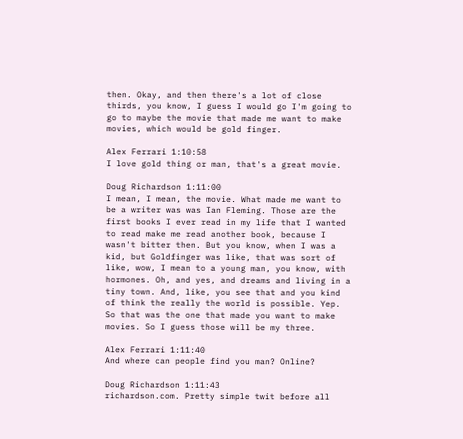then. Okay, and then there's a lot of close thirds, you know, I guess I would go I'm going to go to maybe the movie that made me want to make movies, which would be gold finger.

Alex Ferrari 1:10:58
I love gold thing or man, that's a great movie.

Doug Richardson 1:11:00
I mean, I mean, the movie. What made me want to be a writer was was Ian Fleming. Those are the first books I ever read in my life that I wanted to read make me read another book, because I wasn't bitter then. But you know, when I was a kid, but Goldfinger was like, that was sort of like, wow, I mean to a young man, you know, with hormones. Oh, and yes, and dreams and living in a tiny town. And, like, you see that and you kind of think the really the world is possible. Yep. So that was the one that made you want to make movies. So I guess those will be my three.

Alex Ferrari 1:11:40
And where can people find you man? Online?

Doug Richardson 1:11:43
richardson.com. Pretty simple twit before all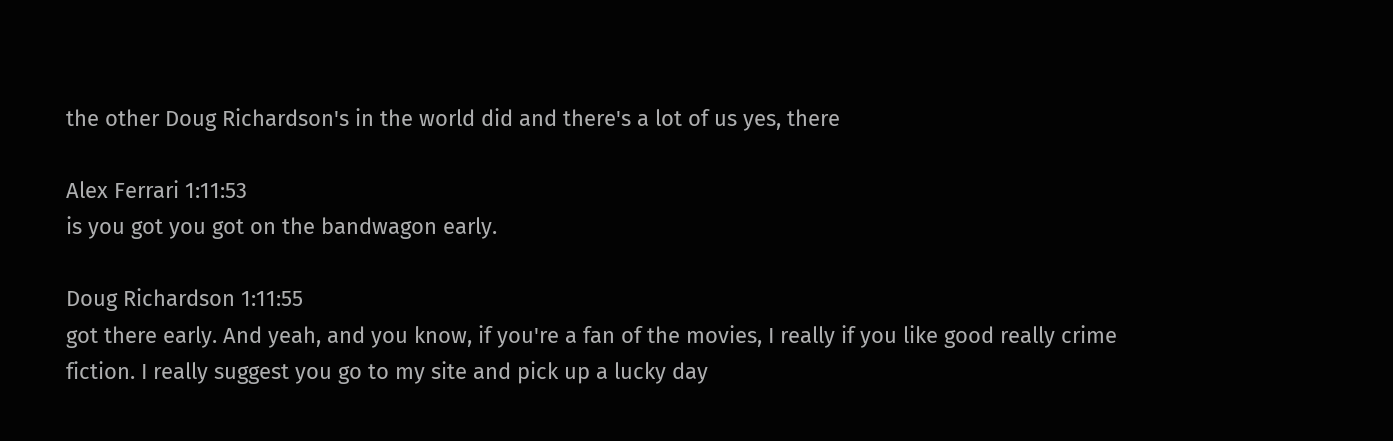the other Doug Richardson's in the world did and there's a lot of us yes, there

Alex Ferrari 1:11:53
is you got you got on the bandwagon early.

Doug Richardson 1:11:55
got there early. And yeah, and you know, if you're a fan of the movies, I really if you like good really crime fiction. I really suggest you go to my site and pick up a lucky day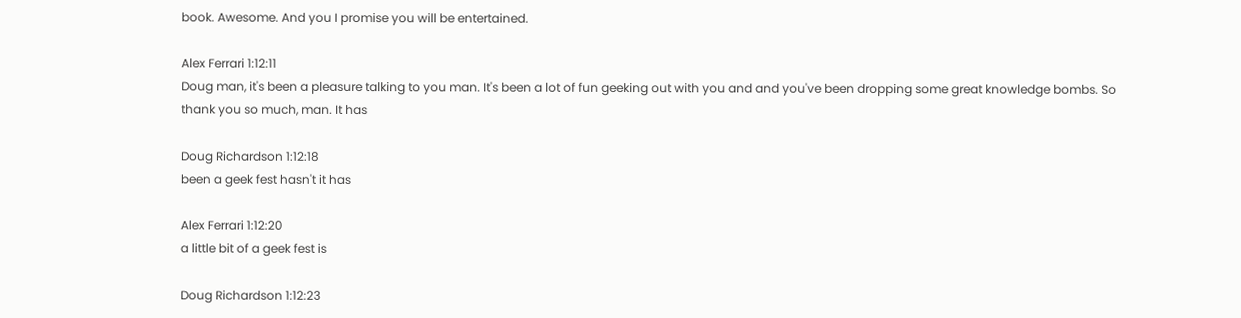book. Awesome. And you I promise you will be entertained.

Alex Ferrari 1:12:11
Doug man, it's been a pleasure talking to you man. It's been a lot of fun geeking out with you and and you've been dropping some great knowledge bombs. So thank you so much, man. It has

Doug Richardson 1:12:18
been a geek fest hasn't it has

Alex Ferrari 1:12:20
a little bit of a geek fest is

Doug Richardson 1:12:23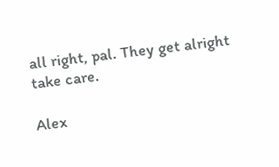all right, pal. They get alright take care.

Alex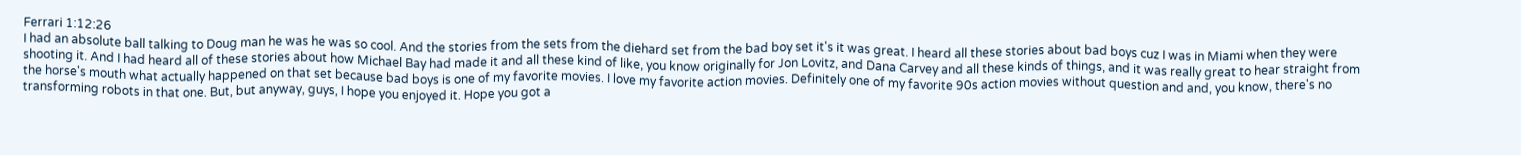Ferrari 1:12:26
I had an absolute ball talking to Doug man he was he was so cool. And the stories from the sets from the diehard set from the bad boy set it's it was great. I heard all these stories about bad boys cuz I was in Miami when they were shooting it. And I had heard all of these stories about how Michael Bay had made it and all these kind of like, you know originally for Jon Lovitz, and Dana Carvey and all these kinds of things, and it was really great to hear straight from the horse's mouth what actually happened on that set because bad boys is one of my favorite movies. I love my favorite action movies. Definitely one of my favorite 90s action movies without question and and, you know, there's no transforming robots in that one. But, but anyway, guys, I hope you enjoyed it. Hope you got a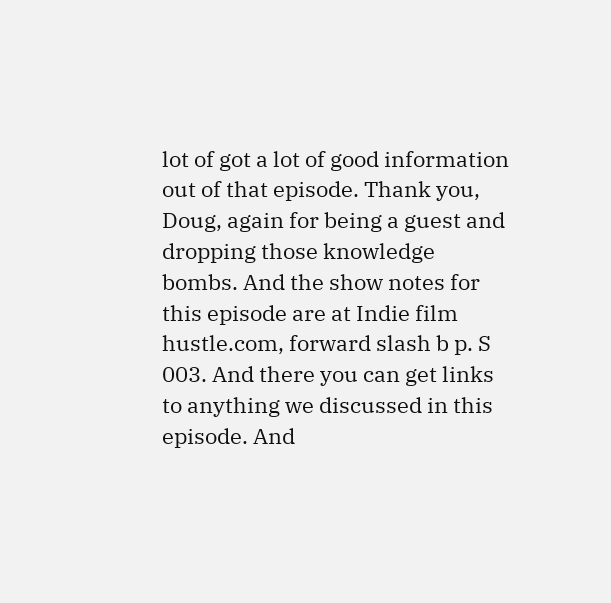lot of got a lot of good information out of that episode. Thank you, Doug, again for being a guest and dropping those knowledge bombs. And the show notes for this episode are at Indie film hustle.com, forward slash b p. S 003. And there you can get links to anything we discussed in this episode. And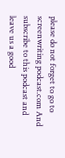please do not forget to go to screenwriting podcast.com And subscribe to this podcast and leave us a good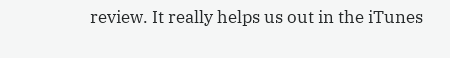review. It really helps us out in the iTunes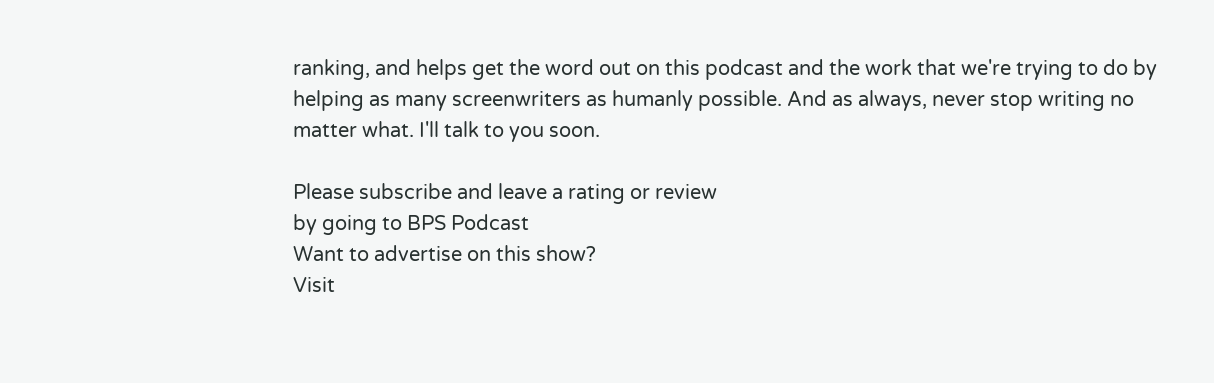ranking, and helps get the word out on this podcast and the work that we're trying to do by helping as many screenwriters as humanly possible. And as always, never stop writing no matter what. I'll talk to you soon.

Please subscribe and leave a rating or review
by going to BPS Podcast
Want to advertise on this show?
Visit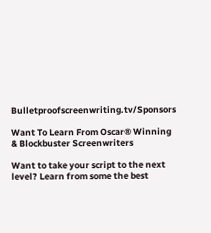Bulletproofscreenwriting.tv/Sponsors

Want To Learn From Oscar® Winning & Blockbuster Screenwriters

Want to take your script to the next level? Learn from some the best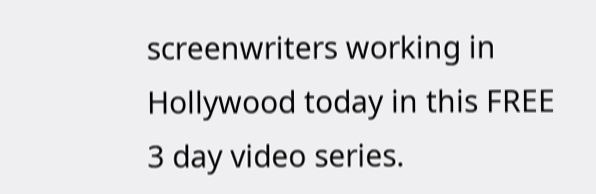screenwriters working in Hollywood today in this FREE 3 day video series.